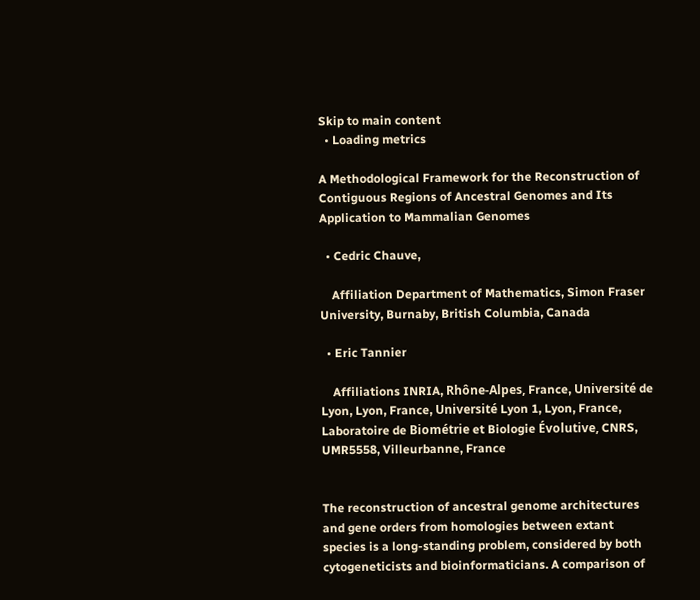Skip to main content
  • Loading metrics

A Methodological Framework for the Reconstruction of Contiguous Regions of Ancestral Genomes and Its Application to Mammalian Genomes

  • Cedric Chauve,

    Affiliation Department of Mathematics, Simon Fraser University, Burnaby, British Columbia, Canada

  • Eric Tannier

    Affiliations INRIA, Rhône-Alpes, France, Université de Lyon, Lyon, France, Université Lyon 1, Lyon, France, Laboratoire de Biométrie et Biologie Évolutive, CNRS, UMR5558, Villeurbanne, France


The reconstruction of ancestral genome architectures and gene orders from homologies between extant species is a long-standing problem, considered by both cytogeneticists and bioinformaticians. A comparison of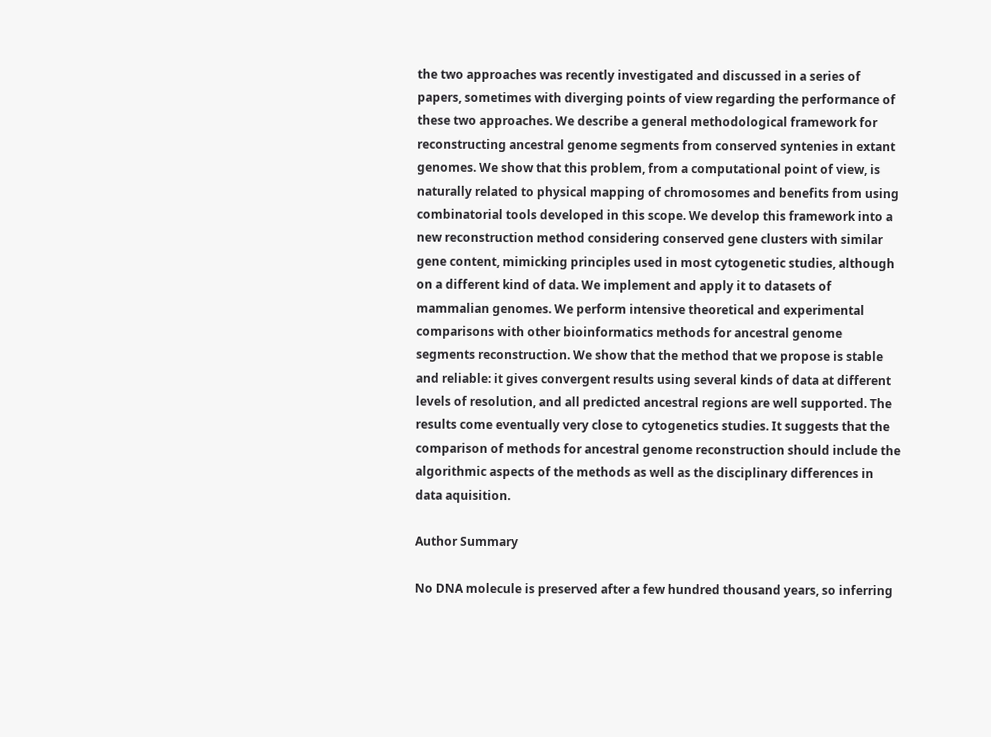the two approaches was recently investigated and discussed in a series of papers, sometimes with diverging points of view regarding the performance of these two approaches. We describe a general methodological framework for reconstructing ancestral genome segments from conserved syntenies in extant genomes. We show that this problem, from a computational point of view, is naturally related to physical mapping of chromosomes and benefits from using combinatorial tools developed in this scope. We develop this framework into a new reconstruction method considering conserved gene clusters with similar gene content, mimicking principles used in most cytogenetic studies, although on a different kind of data. We implement and apply it to datasets of mammalian genomes. We perform intensive theoretical and experimental comparisons with other bioinformatics methods for ancestral genome segments reconstruction. We show that the method that we propose is stable and reliable: it gives convergent results using several kinds of data at different levels of resolution, and all predicted ancestral regions are well supported. The results come eventually very close to cytogenetics studies. It suggests that the comparison of methods for ancestral genome reconstruction should include the algorithmic aspects of the methods as well as the disciplinary differences in data aquisition.

Author Summary

No DNA molecule is preserved after a few hundred thousand years, so inferring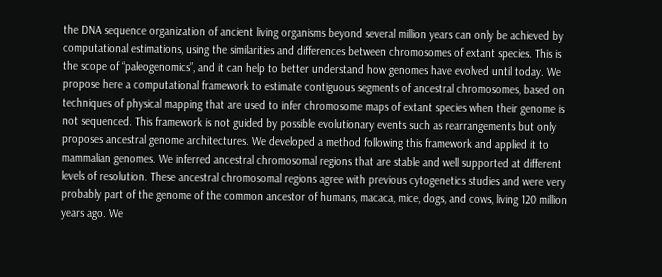the DNA sequence organization of ancient living organisms beyond several million years can only be achieved by computational estimations, using the similarities and differences between chromosomes of extant species. This is the scope of “paleogenomics”, and it can help to better understand how genomes have evolved until today. We propose here a computational framework to estimate contiguous segments of ancestral chromosomes, based on techniques of physical mapping that are used to infer chromosome maps of extant species when their genome is not sequenced. This framework is not guided by possible evolutionary events such as rearrangements but only proposes ancestral genome architectures. We developed a method following this framework and applied it to mammalian genomes. We inferred ancestral chromosomal regions that are stable and well supported at different levels of resolution. These ancestral chromosomal regions agree with previous cytogenetics studies and were very probably part of the genome of the common ancestor of humans, macaca, mice, dogs, and cows, living 120 million years ago. We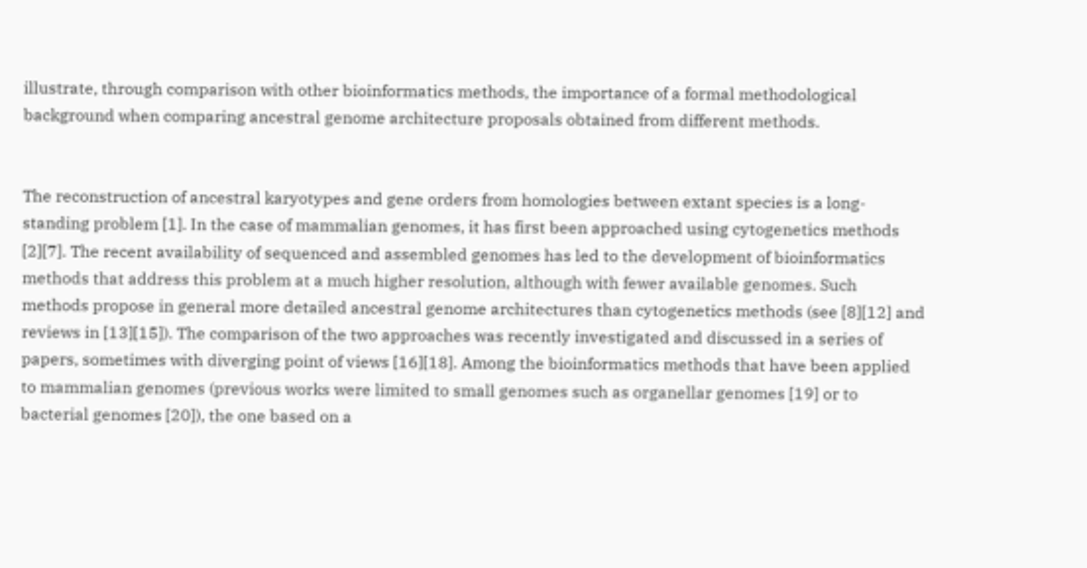illustrate, through comparison with other bioinformatics methods, the importance of a formal methodological background when comparing ancestral genome architecture proposals obtained from different methods.


The reconstruction of ancestral karyotypes and gene orders from homologies between extant species is a long-standing problem [1]. In the case of mammalian genomes, it has first been approached using cytogenetics methods [2][7]. The recent availability of sequenced and assembled genomes has led to the development of bioinformatics methods that address this problem at a much higher resolution, although with fewer available genomes. Such methods propose in general more detailed ancestral genome architectures than cytogenetics methods (see [8][12] and reviews in [13][15]). The comparison of the two approaches was recently investigated and discussed in a series of papers, sometimes with diverging point of views [16][18]. Among the bioinformatics methods that have been applied to mammalian genomes (previous works were limited to small genomes such as organellar genomes [19] or to bacterial genomes [20]), the one based on a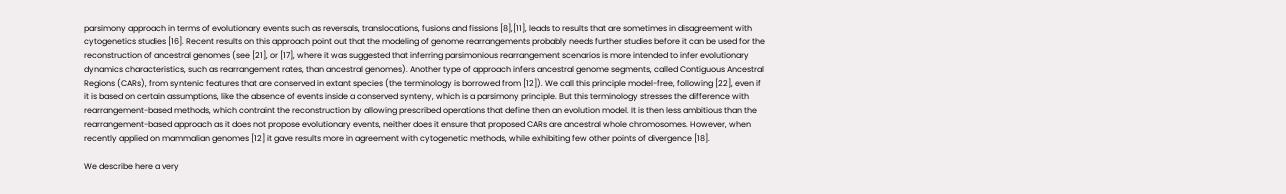parsimony approach in terms of evolutionary events such as reversals, translocations, fusions and fissions [8],[11], leads to results that are sometimes in disagreement with cytogenetics studies [16]. Recent results on this approach point out that the modeling of genome rearrangements probably needs further studies before it can be used for the reconstruction of ancestral genomes (see [21], or [17], where it was suggested that inferring parsimonious rearrangement scenarios is more intended to infer evolutionary dynamics characteristics, such as rearrangement rates, than ancestral genomes). Another type of approach infers ancestral genome segments, called Contiguous Ancestral Regions (CARs), from syntenic features that are conserved in extant species (the terminology is borrowed from [12]). We call this principle model-free, following [22], even if it is based on certain assumptions, like the absence of events inside a conserved synteny, which is a parsimony principle. But this terminology stresses the difference with rearrangement-based methods, which contraint the reconstruction by allowing prescribed operations that define then an evolution model. It is then less ambitious than the rearrangement-based approach as it does not propose evolutionary events, neither does it ensure that proposed CARs are ancestral whole chromosomes. However, when recently applied on mammalian genomes [12] it gave results more in agreement with cytogenetic methods, while exhibiting few other points of divergence [18].

We describe here a very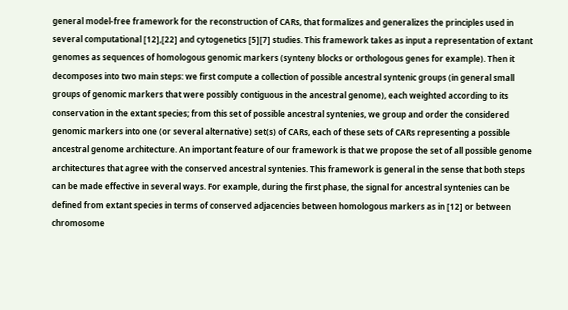general model-free framework for the reconstruction of CARs, that formalizes and generalizes the principles used in several computational [12],[22] and cytogenetics [5][7] studies. This framework takes as input a representation of extant genomes as sequences of homologous genomic markers (synteny blocks or orthologous genes for example). Then it decomposes into two main steps: we first compute a collection of possible ancestral syntenic groups (in general small groups of genomic markers that were possibly contiguous in the ancestral genome), each weighted according to its conservation in the extant species; from this set of possible ancestral syntenies, we group and order the considered genomic markers into one (or several alternative) set(s) of CARs, each of these sets of CARs representing a possible ancestral genome architecture. An important feature of our framework is that we propose the set of all possible genome architectures that agree with the conserved ancestral syntenies. This framework is general in the sense that both steps can be made effective in several ways. For example, during the first phase, the signal for ancestral syntenies can be defined from extant species in terms of conserved adjacencies between homologous markers as in [12] or between chromosome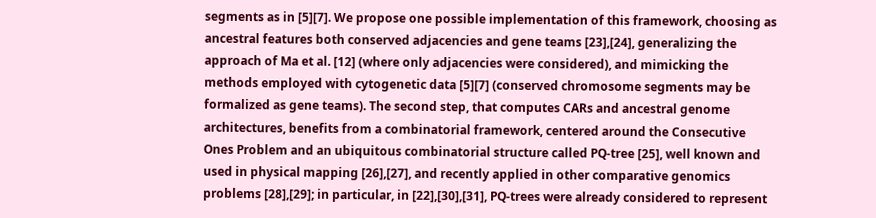segments as in [5][7]. We propose one possible implementation of this framework, choosing as ancestral features both conserved adjacencies and gene teams [23],[24], generalizing the approach of Ma et al. [12] (where only adjacencies were considered), and mimicking the methods employed with cytogenetic data [5][7] (conserved chromosome segments may be formalized as gene teams). The second step, that computes CARs and ancestral genome architectures, benefits from a combinatorial framework, centered around the Consecutive Ones Problem and an ubiquitous combinatorial structure called PQ-tree [25], well known and used in physical mapping [26],[27], and recently applied in other comparative genomics problems [28],[29]; in particular, in [22],[30],[31], PQ-trees were already considered to represent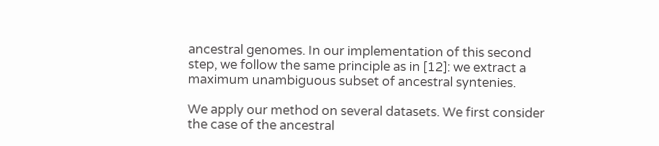ancestral genomes. In our implementation of this second step, we follow the same principle as in [12]: we extract a maximum unambiguous subset of ancestral syntenies.

We apply our method on several datasets. We first consider the case of the ancestral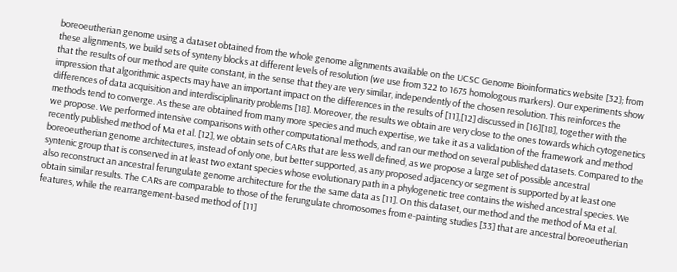boreoeutherian genome using a dataset obtained from the whole genome alignments available on the UCSC Genome Bioinformatics website [32]; from these alignments, we build sets of synteny blocks at different levels of resolution (we use from 322 to 1675 homologous markers). Our experiments show that the results of our method are quite constant, in the sense that they are very similar, independently of the chosen resolution. This reinforces the impression that algorithmic aspects may have an important impact on the differences in the results of [11],[12] discussed in [16][18], together with the differences of data acquisition and interdisciplinarity problems [18]. Moreover, the results we obtain are very close to the ones towards which cytogenetics methods tend to converge. As these are obtained from many more species and much expertise, we take it as a validation of the framework and method we propose. We performed intensive comparisons with other computational methods, and ran our method on several published datasets. Compared to the recently published method of Ma et al. [12], we obtain sets of CARs that are less well defined, as we propose a large set of possible ancestral boreoeutherian genome architectures, instead of only one, but better supported, as any proposed adjacency or segment is supported by at least one syntenic group that is conserved in at least two extant species whose evolutionary path in a phylogenetic tree contains the wished ancestral species. We also reconstruct an ancestral ferungulate genome architecture for the the same data as [11]. On this dataset, our method and the method of Ma et al. obtain similar results. The CARs are comparable to those of the ferungulate chromosomes from e-painting studies [33] that are ancestral boreoeutherian features, while the rearrangement-based method of [11]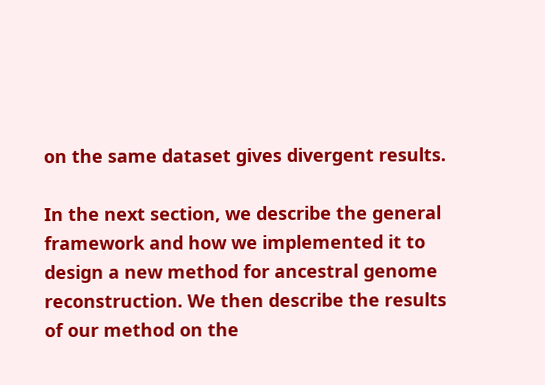on the same dataset gives divergent results.

In the next section, we describe the general framework and how we implemented it to design a new method for ancestral genome reconstruction. We then describe the results of our method on the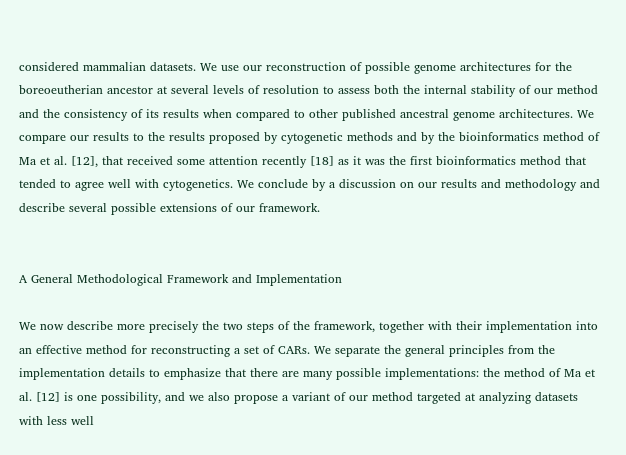considered mammalian datasets. We use our reconstruction of possible genome architectures for the boreoeutherian ancestor at several levels of resolution to assess both the internal stability of our method and the consistency of its results when compared to other published ancestral genome architectures. We compare our results to the results proposed by cytogenetic methods and by the bioinformatics method of Ma et al. [12], that received some attention recently [18] as it was the first bioinformatics method that tended to agree well with cytogenetics. We conclude by a discussion on our results and methodology and describe several possible extensions of our framework.


A General Methodological Framework and Implementation

We now describe more precisely the two steps of the framework, together with their implementation into an effective method for reconstructing a set of CARs. We separate the general principles from the implementation details to emphasize that there are many possible implementations: the method of Ma et al. [12] is one possibility, and we also propose a variant of our method targeted at analyzing datasets with less well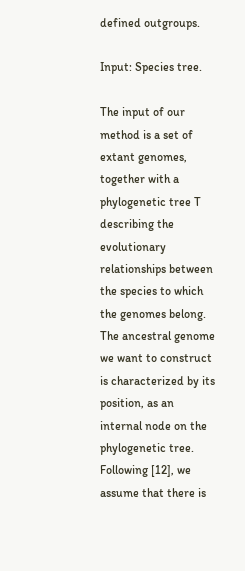defined outgroups.

Input: Species tree.

The input of our method is a set of extant genomes, together with a phylogenetic tree T describing the evolutionary relationships between the species to which the genomes belong. The ancestral genome we want to construct is characterized by its position, as an internal node on the phylogenetic tree. Following [12], we assume that there is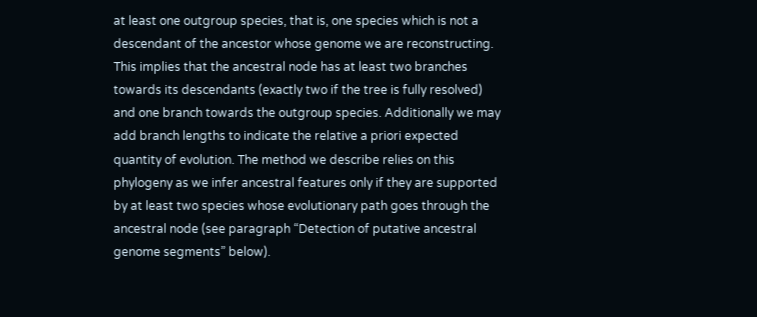at least one outgroup species, that is, one species which is not a descendant of the ancestor whose genome we are reconstructing. This implies that the ancestral node has at least two branches towards its descendants (exactly two if the tree is fully resolved) and one branch towards the outgroup species. Additionally we may add branch lengths to indicate the relative a priori expected quantity of evolution. The method we describe relies on this phylogeny as we infer ancestral features only if they are supported by at least two species whose evolutionary path goes through the ancestral node (see paragraph “Detection of putative ancestral genome segments” below).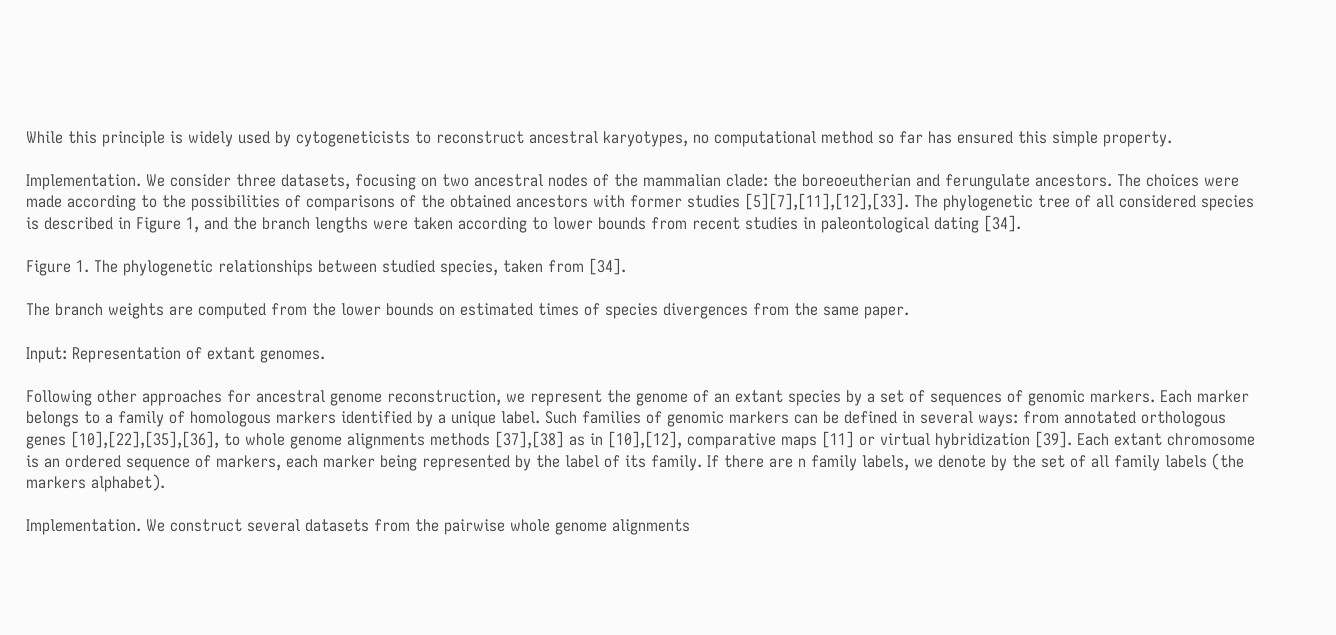While this principle is widely used by cytogeneticists to reconstruct ancestral karyotypes, no computational method so far has ensured this simple property.

Implementation. We consider three datasets, focusing on two ancestral nodes of the mammalian clade: the boreoeutherian and ferungulate ancestors. The choices were made according to the possibilities of comparisons of the obtained ancestors with former studies [5][7],[11],[12],[33]. The phylogenetic tree of all considered species is described in Figure 1, and the branch lengths were taken according to lower bounds from recent studies in paleontological dating [34].

Figure 1. The phylogenetic relationships between studied species, taken from [34].

The branch weights are computed from the lower bounds on estimated times of species divergences from the same paper.

Input: Representation of extant genomes.

Following other approaches for ancestral genome reconstruction, we represent the genome of an extant species by a set of sequences of genomic markers. Each marker belongs to a family of homologous markers identified by a unique label. Such families of genomic markers can be defined in several ways: from annotated orthologous genes [10],[22],[35],[36], to whole genome alignments methods [37],[38] as in [10],[12], comparative maps [11] or virtual hybridization [39]. Each extant chromosome is an ordered sequence of markers, each marker being represented by the label of its family. If there are n family labels, we denote by the set of all family labels (the markers alphabet).

Implementation. We construct several datasets from the pairwise whole genome alignments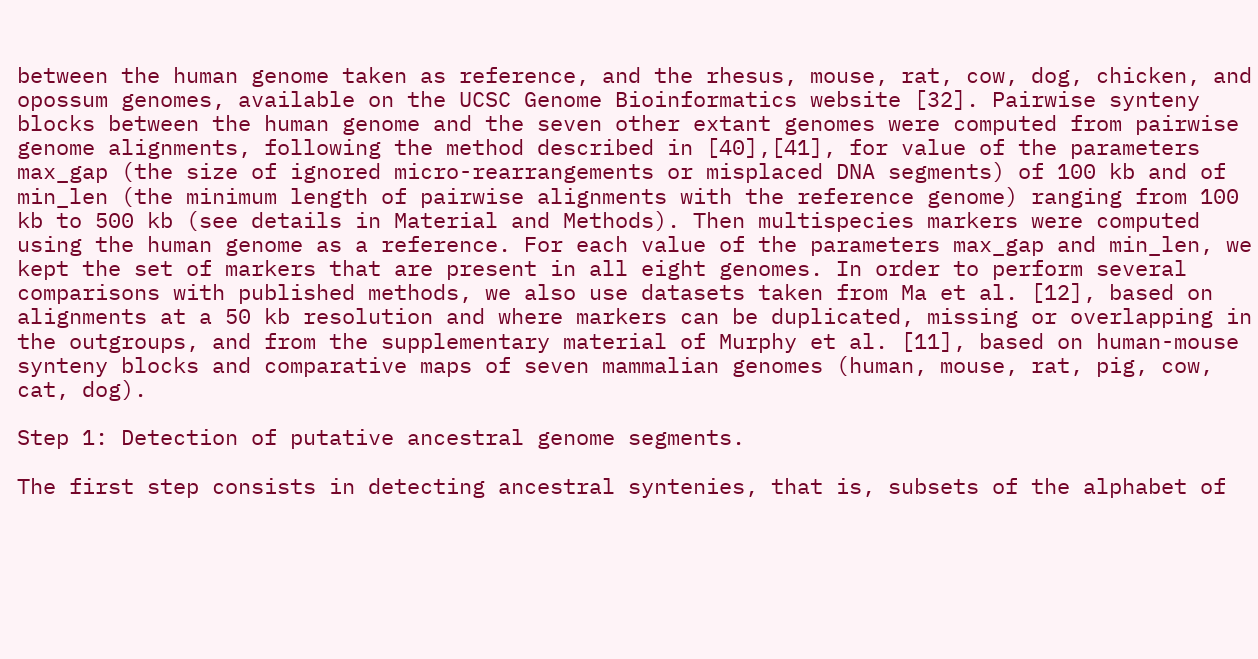between the human genome taken as reference, and the rhesus, mouse, rat, cow, dog, chicken, and opossum genomes, available on the UCSC Genome Bioinformatics website [32]. Pairwise synteny blocks between the human genome and the seven other extant genomes were computed from pairwise genome alignments, following the method described in [40],[41], for value of the parameters max_gap (the size of ignored micro-rearrangements or misplaced DNA segments) of 100 kb and of min_len (the minimum length of pairwise alignments with the reference genome) ranging from 100 kb to 500 kb (see details in Material and Methods). Then multispecies markers were computed using the human genome as a reference. For each value of the parameters max_gap and min_len, we kept the set of markers that are present in all eight genomes. In order to perform several comparisons with published methods, we also use datasets taken from Ma et al. [12], based on alignments at a 50 kb resolution and where markers can be duplicated, missing or overlapping in the outgroups, and from the supplementary material of Murphy et al. [11], based on human-mouse synteny blocks and comparative maps of seven mammalian genomes (human, mouse, rat, pig, cow, cat, dog).

Step 1: Detection of putative ancestral genome segments.

The first step consists in detecting ancestral syntenies, that is, subsets of the alphabet of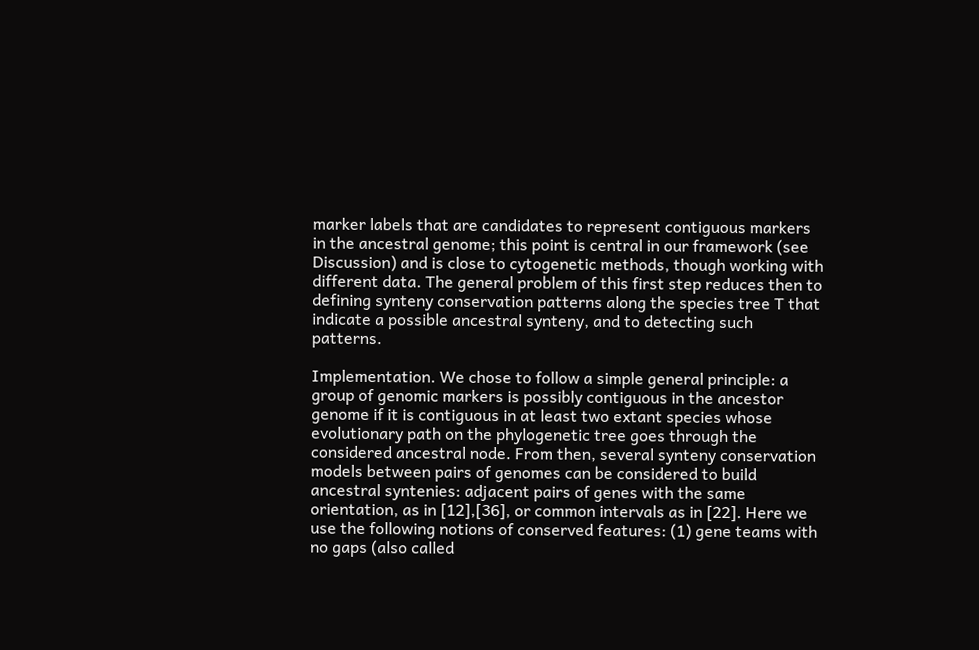marker labels that are candidates to represent contiguous markers in the ancestral genome; this point is central in our framework (see Discussion) and is close to cytogenetic methods, though working with different data. The general problem of this first step reduces then to defining synteny conservation patterns along the species tree T that indicate a possible ancestral synteny, and to detecting such patterns.

Implementation. We chose to follow a simple general principle: a group of genomic markers is possibly contiguous in the ancestor genome if it is contiguous in at least two extant species whose evolutionary path on the phylogenetic tree goes through the considered ancestral node. From then, several synteny conservation models between pairs of genomes can be considered to build ancestral syntenies: adjacent pairs of genes with the same orientation, as in [12],[36], or common intervals as in [22]. Here we use the following notions of conserved features: (1) gene teams with no gaps (also called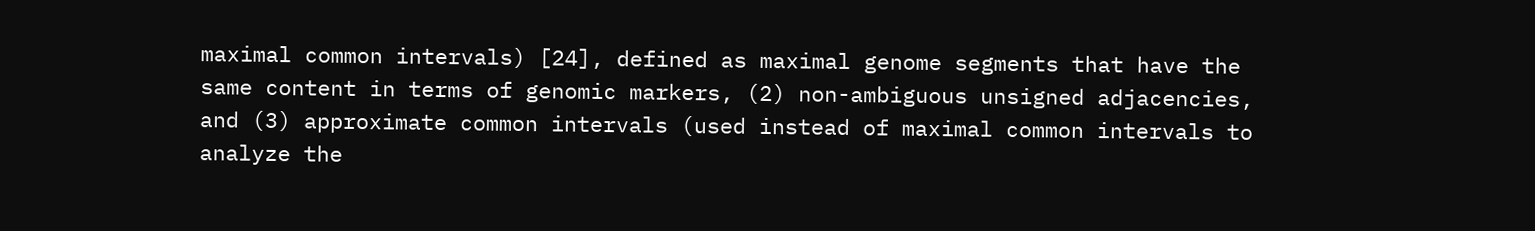maximal common intervals) [24], defined as maximal genome segments that have the same content in terms of genomic markers, (2) non-ambiguous unsigned adjacencies, and (3) approximate common intervals (used instead of maximal common intervals to analyze the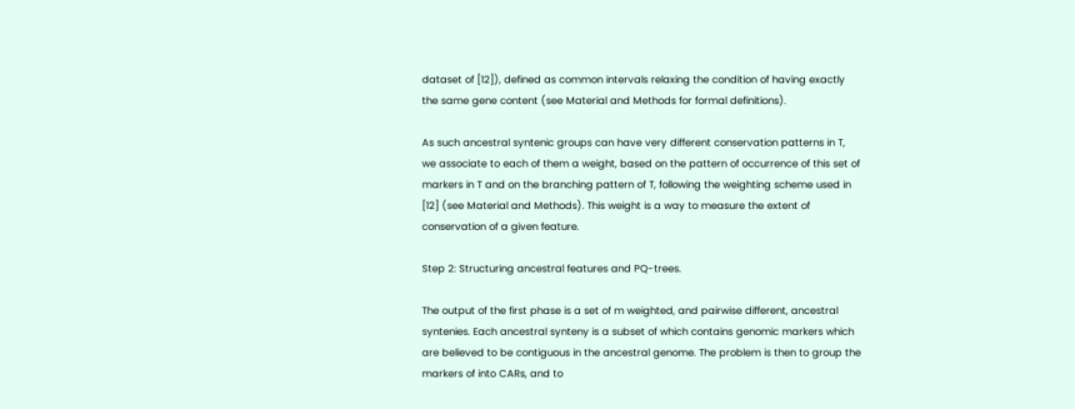dataset of [12]), defined as common intervals relaxing the condition of having exactly the same gene content (see Material and Methods for formal definitions).

As such ancestral syntenic groups can have very different conservation patterns in T, we associate to each of them a weight, based on the pattern of occurrence of this set of markers in T and on the branching pattern of T, following the weighting scheme used in [12] (see Material and Methods). This weight is a way to measure the extent of conservation of a given feature.

Step 2: Structuring ancestral features and PQ-trees.

The output of the first phase is a set of m weighted, and pairwise different, ancestral syntenies. Each ancestral synteny is a subset of which contains genomic markers which are believed to be contiguous in the ancestral genome. The problem is then to group the markers of into CARs, and to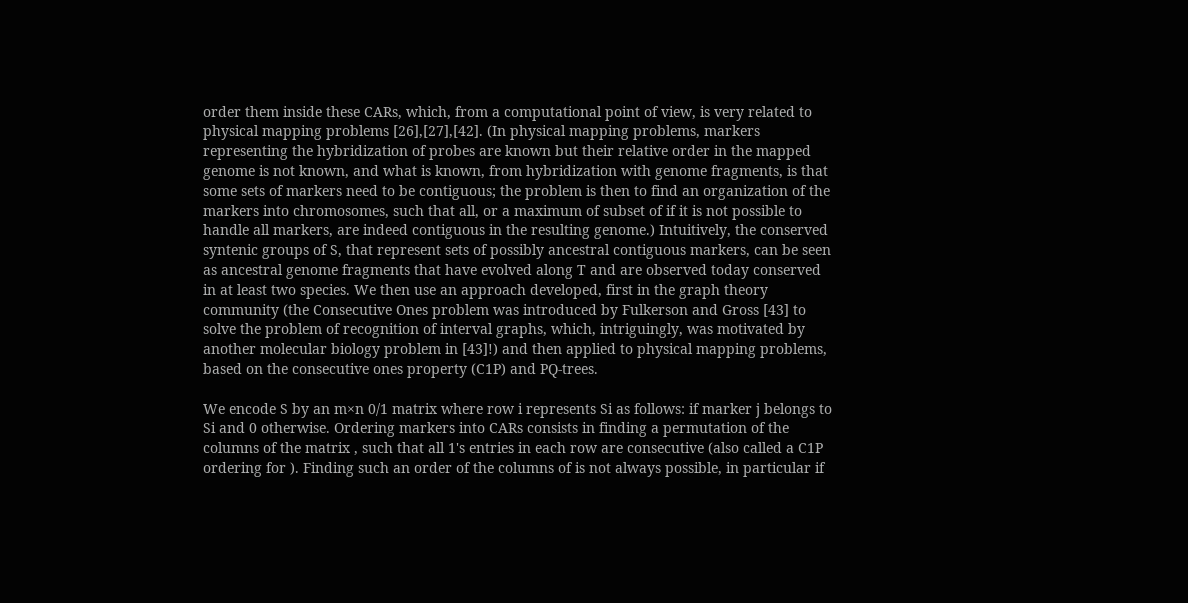order them inside these CARs, which, from a computational point of view, is very related to physical mapping problems [26],[27],[42]. (In physical mapping problems, markers representing the hybridization of probes are known but their relative order in the mapped genome is not known, and what is known, from hybridization with genome fragments, is that some sets of markers need to be contiguous; the problem is then to find an organization of the markers into chromosomes, such that all, or a maximum of subset of if it is not possible to handle all markers, are indeed contiguous in the resulting genome.) Intuitively, the conserved syntenic groups of S, that represent sets of possibly ancestral contiguous markers, can be seen as ancestral genome fragments that have evolved along T and are observed today conserved in at least two species. We then use an approach developed, first in the graph theory community (the Consecutive Ones problem was introduced by Fulkerson and Gross [43] to solve the problem of recognition of interval graphs, which, intriguingly, was motivated by another molecular biology problem in [43]!) and then applied to physical mapping problems, based on the consecutive ones property (C1P) and PQ-trees.

We encode S by an m×n 0/1 matrix where row i represents Si as follows: if marker j belongs to Si and 0 otherwise. Ordering markers into CARs consists in finding a permutation of the columns of the matrix , such that all 1's entries in each row are consecutive (also called a C1P ordering for ). Finding such an order of the columns of is not always possible, in particular if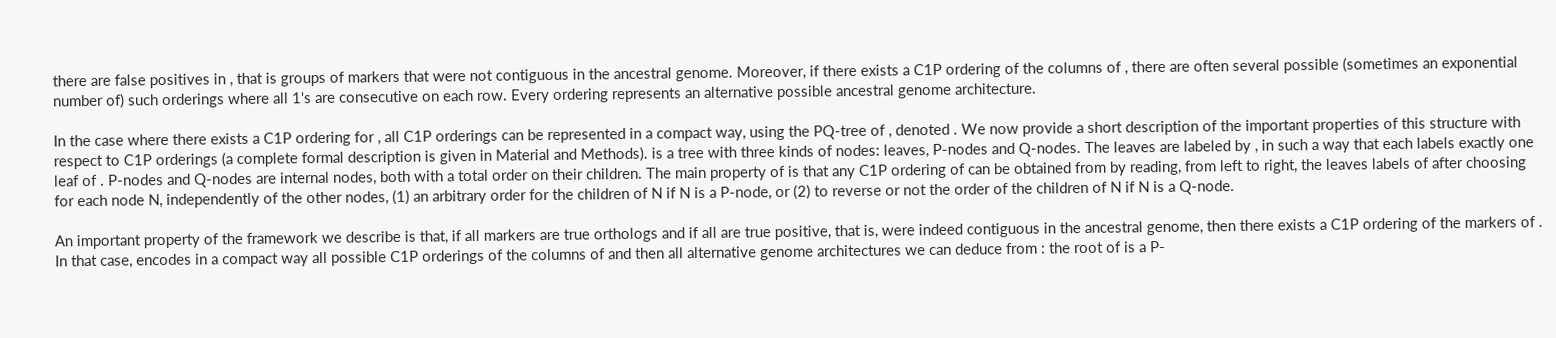there are false positives in , that is groups of markers that were not contiguous in the ancestral genome. Moreover, if there exists a C1P ordering of the columns of , there are often several possible (sometimes an exponential number of) such orderings where all 1's are consecutive on each row. Every ordering represents an alternative possible ancestral genome architecture.

In the case where there exists a C1P ordering for , all C1P orderings can be represented in a compact way, using the PQ-tree of , denoted . We now provide a short description of the important properties of this structure with respect to C1P orderings (a complete formal description is given in Material and Methods). is a tree with three kinds of nodes: leaves, P-nodes and Q-nodes. The leaves are labeled by , in such a way that each labels exactly one leaf of . P-nodes and Q-nodes are internal nodes, both with a total order on their children. The main property of is that any C1P ordering of can be obtained from by reading, from left to right, the leaves labels of after choosing for each node N, independently of the other nodes, (1) an arbitrary order for the children of N if N is a P-node, or (2) to reverse or not the order of the children of N if N is a Q-node.

An important property of the framework we describe is that, if all markers are true orthologs and if all are true positive, that is, were indeed contiguous in the ancestral genome, then there exists a C1P ordering of the markers of . In that case, encodes in a compact way all possible C1P orderings of the columns of and then all alternative genome architectures we can deduce from : the root of is a P-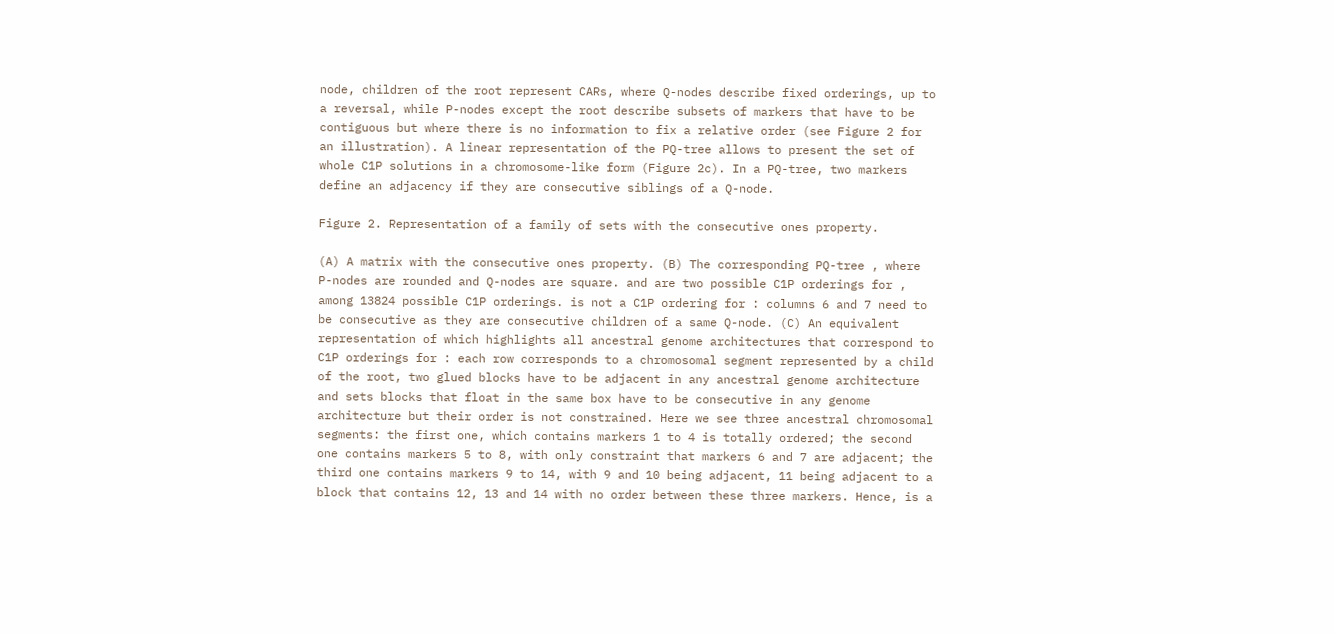node, children of the root represent CARs, where Q-nodes describe fixed orderings, up to a reversal, while P-nodes except the root describe subsets of markers that have to be contiguous but where there is no information to fix a relative order (see Figure 2 for an illustration). A linear representation of the PQ-tree allows to present the set of whole C1P solutions in a chromosome-like form (Figure 2c). In a PQ-tree, two markers define an adjacency if they are consecutive siblings of a Q-node.

Figure 2. Representation of a family of sets with the consecutive ones property.

(A) A matrix with the consecutive ones property. (B) The corresponding PQ-tree , where P-nodes are rounded and Q-nodes are square. and are two possible C1P orderings for , among 13824 possible C1P orderings. is not a C1P ordering for : columns 6 and 7 need to be consecutive as they are consecutive children of a same Q-node. (C) An equivalent representation of which highlights all ancestral genome architectures that correspond to C1P orderings for : each row corresponds to a chromosomal segment represented by a child of the root, two glued blocks have to be adjacent in any ancestral genome architecture and sets blocks that float in the same box have to be consecutive in any genome architecture but their order is not constrained. Here we see three ancestral chromosomal segments: the first one, which contains markers 1 to 4 is totally ordered; the second one contains markers 5 to 8, with only constraint that markers 6 and 7 are adjacent; the third one contains markers 9 to 14, with 9 and 10 being adjacent, 11 being adjacent to a block that contains 12, 13 and 14 with no order between these three markers. Hence, is a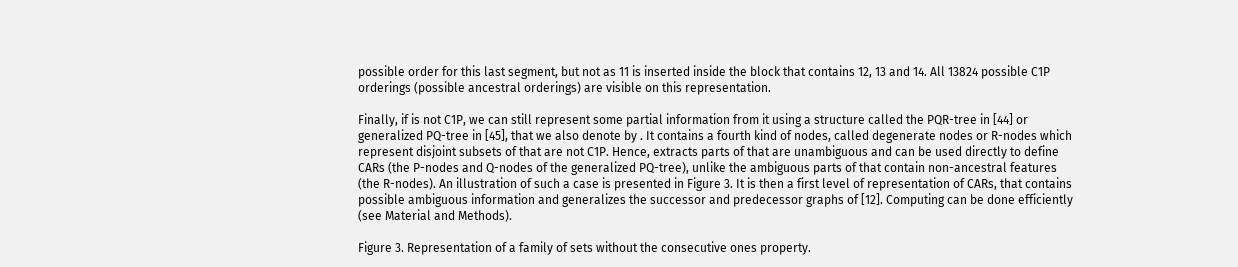possible order for this last segment, but not as 11 is inserted inside the block that contains 12, 13 and 14. All 13824 possible C1P orderings (possible ancestral orderings) are visible on this representation.

Finally, if is not C1P, we can still represent some partial information from it using a structure called the PQR-tree in [44] or generalized PQ-tree in [45], that we also denote by . It contains a fourth kind of nodes, called degenerate nodes or R-nodes which represent disjoint subsets of that are not C1P. Hence, extracts parts of that are unambiguous and can be used directly to define CARs (the P-nodes and Q-nodes of the generalized PQ-tree), unlike the ambiguous parts of that contain non-ancestral features (the R-nodes). An illustration of such a case is presented in Figure 3. It is then a first level of representation of CARs, that contains possible ambiguous information and generalizes the successor and predecessor graphs of [12]. Computing can be done efficiently (see Material and Methods).

Figure 3. Representation of a family of sets without the consecutive ones property.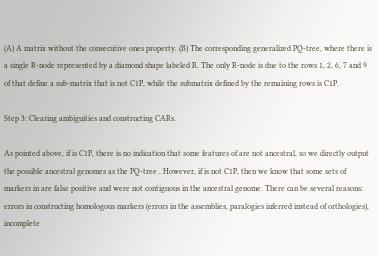(A) A matrix without the consecutive ones property. (B) The corresponding generalized PQ-tree, where there is a single R-node represented by a diamond shape labeled R. The only R-node is due to the rows 1, 2, 6, 7 and 9 of that define a sub-matrix that is not C1P, while the submatrix defined by the remaining rows is C1P.

Step 3: Clearing ambiguities and constructing CARs.

As pointed above, if is C1P, there is no indication that some features of are not ancestral, so we directly output the possible ancestral genomes as the PQ-tree . However, if is not C1P, then we know that some sets of markers in are false positive and were not contiguous in the ancestral genome. There can be several reasons: errors in constructing homologous markers (errors in the assemblies, paralogies inferred instead of orthologies), incomplete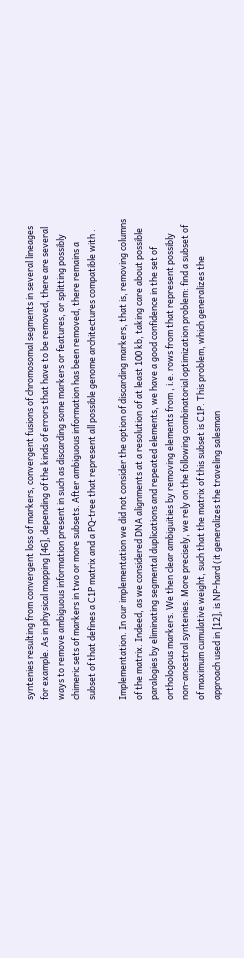syntenies resulting from convergent loss of markers, convergent fusions of chromosomal segments in several lineages for example. As in physical mapping [46], depending of the kinds of errors that have to be removed, there are several ways to remove ambiguous information present in such as discarding some markers or features, or splitting possibly chimeric sets of markers in two or more subsets. After ambiguous information has been removed, there remains a subset of that defines a C1P matrix and a PQ-tree that represent all possible genome architectures compatible with .

Implementation. In our implementation we did not consider the option of discarding markers, that is, removing columns of the matrix. Indeed, as we considered DNA alignments at a resolution of at least 100 kb, taking care about possible paralogies by eliminating segmental duplications and repeated elements, we have a good confidence in the set of orthologous markers. We then clear ambiguities by removing elements from , i.e. rows from that represent possibly non-ancestral syntenies. More precisely, we rely on the following combinatorial optimization problem: find a subset of of maximum cumulative weight, such that the matrix of this subset is C1P. This problem, which generalizes the approach used in [12], is NP-hard (it generalizes the traveling salesman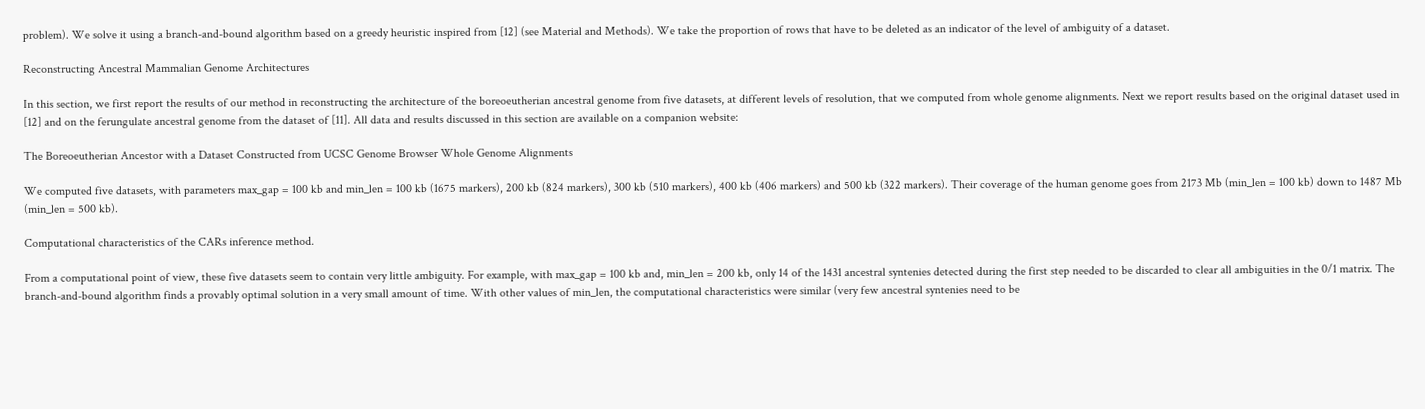problem). We solve it using a branch-and-bound algorithm based on a greedy heuristic inspired from [12] (see Material and Methods). We take the proportion of rows that have to be deleted as an indicator of the level of ambiguity of a dataset.

Reconstructing Ancestral Mammalian Genome Architectures

In this section, we first report the results of our method in reconstructing the architecture of the boreoeutherian ancestral genome from five datasets, at different levels of resolution, that we computed from whole genome alignments. Next we report results based on the original dataset used in [12] and on the ferungulate ancestral genome from the dataset of [11]. All data and results discussed in this section are available on a companion website:

The Boreoeutherian Ancestor with a Dataset Constructed from UCSC Genome Browser Whole Genome Alignments

We computed five datasets, with parameters max_gap = 100 kb and min_len = 100 kb (1675 markers), 200 kb (824 markers), 300 kb (510 markers), 400 kb (406 markers) and 500 kb (322 markers). Their coverage of the human genome goes from 2173 Mb (min_len = 100 kb) down to 1487 Mb (min_len = 500 kb).

Computational characteristics of the CARs inference method.

From a computational point of view, these five datasets seem to contain very little ambiguity. For example, with max_gap = 100 kb and, min_len = 200 kb, only 14 of the 1431 ancestral syntenies detected during the first step needed to be discarded to clear all ambiguities in the 0/1 matrix. The branch-and-bound algorithm finds a provably optimal solution in a very small amount of time. With other values of min_len, the computational characteristics were similar (very few ancestral syntenies need to be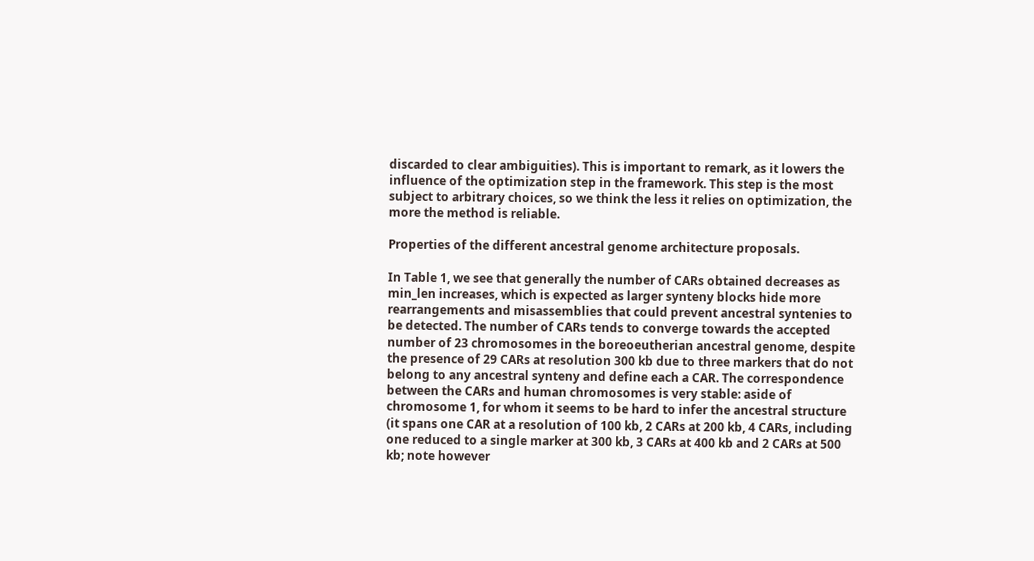discarded to clear ambiguities). This is important to remark, as it lowers the influence of the optimization step in the framework. This step is the most subject to arbitrary choices, so we think the less it relies on optimization, the more the method is reliable.

Properties of the different ancestral genome architecture proposals.

In Table 1, we see that generally the number of CARs obtained decreases as min_len increases, which is expected as larger synteny blocks hide more rearrangements and misassemblies that could prevent ancestral syntenies to be detected. The number of CARs tends to converge towards the accepted number of 23 chromosomes in the boreoeutherian ancestral genome, despite the presence of 29 CARs at resolution 300 kb due to three markers that do not belong to any ancestral synteny and define each a CAR. The correspondence between the CARs and human chromosomes is very stable: aside of chromosome 1, for whom it seems to be hard to infer the ancestral structure (it spans one CAR at a resolution of 100 kb, 2 CARs at 200 kb, 4 CARs, including one reduced to a single marker at 300 kb, 3 CARs at 400 kb and 2 CARs at 500 kb; note however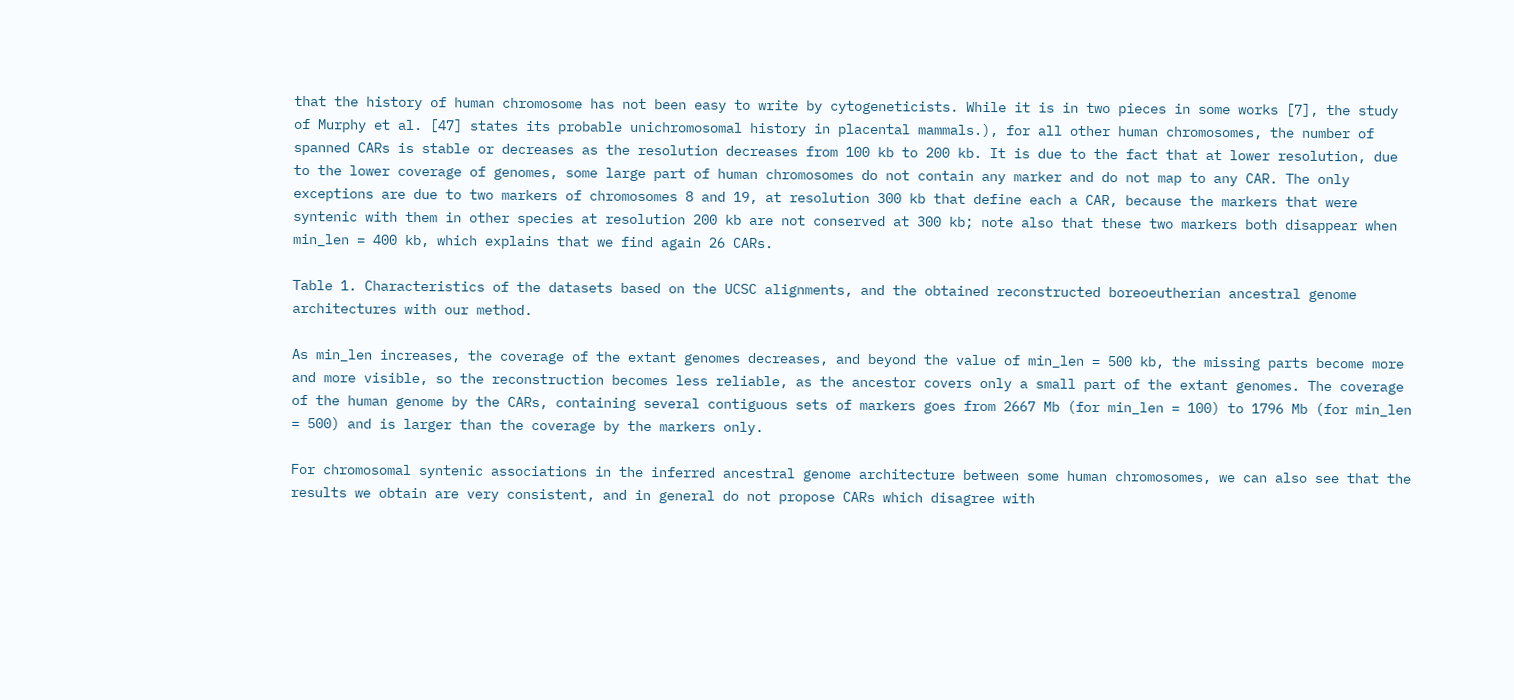that the history of human chromosome has not been easy to write by cytogeneticists. While it is in two pieces in some works [7], the study of Murphy et al. [47] states its probable unichromosomal history in placental mammals.), for all other human chromosomes, the number of spanned CARs is stable or decreases as the resolution decreases from 100 kb to 200 kb. It is due to the fact that at lower resolution, due to the lower coverage of genomes, some large part of human chromosomes do not contain any marker and do not map to any CAR. The only exceptions are due to two markers of chromosomes 8 and 19, at resolution 300 kb that define each a CAR, because the markers that were syntenic with them in other species at resolution 200 kb are not conserved at 300 kb; note also that these two markers both disappear when min_len = 400 kb, which explains that we find again 26 CARs.

Table 1. Characteristics of the datasets based on the UCSC alignments, and the obtained reconstructed boreoeutherian ancestral genome architectures with our method.

As min_len increases, the coverage of the extant genomes decreases, and beyond the value of min_len = 500 kb, the missing parts become more and more visible, so the reconstruction becomes less reliable, as the ancestor covers only a small part of the extant genomes. The coverage of the human genome by the CARs, containing several contiguous sets of markers goes from 2667 Mb (for min_len = 100) to 1796 Mb (for min_len = 500) and is larger than the coverage by the markers only.

For chromosomal syntenic associations in the inferred ancestral genome architecture between some human chromosomes, we can also see that the results we obtain are very consistent, and in general do not propose CARs which disagree with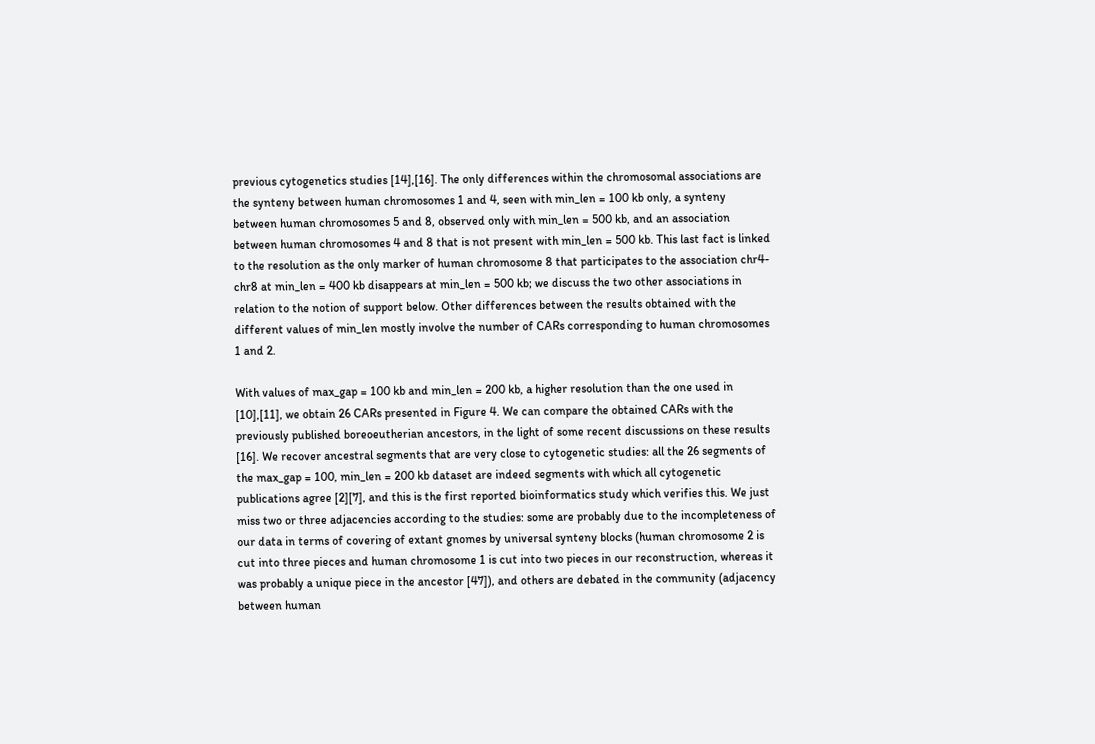previous cytogenetics studies [14],[16]. The only differences within the chromosomal associations are the synteny between human chromosomes 1 and 4, seen with min_len = 100 kb only, a synteny between human chromosomes 5 and 8, observed only with min_len = 500 kb, and an association between human chromosomes 4 and 8 that is not present with min_len = 500 kb. This last fact is linked to the resolution as the only marker of human chromosome 8 that participates to the association chr4-chr8 at min_len = 400 kb disappears at min_len = 500 kb; we discuss the two other associations in relation to the notion of support below. Other differences between the results obtained with the different values of min_len mostly involve the number of CARs corresponding to human chromosomes 1 and 2.

With values of max_gap = 100 kb and min_len = 200 kb, a higher resolution than the one used in [10],[11], we obtain 26 CARs presented in Figure 4. We can compare the obtained CARs with the previously published boreoeutherian ancestors, in the light of some recent discussions on these results [16]. We recover ancestral segments that are very close to cytogenetic studies: all the 26 segments of the max_gap = 100, min_len = 200 kb dataset are indeed segments with which all cytogenetic publications agree [2][7], and this is the first reported bioinformatics study which verifies this. We just miss two or three adjacencies according to the studies: some are probably due to the incompleteness of our data in terms of covering of extant gnomes by universal synteny blocks (human chromosome 2 is cut into three pieces and human chromosome 1 is cut into two pieces in our reconstruction, whereas it was probably a unique piece in the ancestor [47]), and others are debated in the community (adjacency between human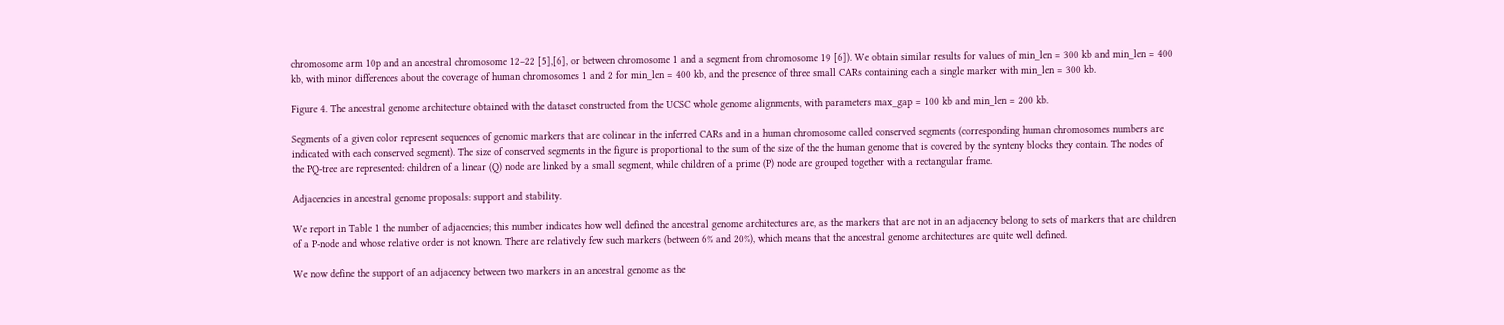chromosome arm 10p and an ancestral chromosome 12–22 [5],[6], or between chromosome 1 and a segment from chromosome 19 [6]). We obtain similar results for values of min_len = 300 kb and min_len = 400 kb, with minor differences about the coverage of human chromosomes 1 and 2 for min_len = 400 kb, and the presence of three small CARs containing each a single marker with min_len = 300 kb.

Figure 4. The ancestral genome architecture obtained with the dataset constructed from the UCSC whole genome alignments, with parameters max_gap = 100 kb and min_len = 200 kb.

Segments of a given color represent sequences of genomic markers that are colinear in the inferred CARs and in a human chromosome called conserved segments (corresponding human chromosomes numbers are indicated with each conserved segment). The size of conserved segments in the figure is proportional to the sum of the size of the the human genome that is covered by the synteny blocks they contain. The nodes of the PQ-tree are represented: children of a linear (Q) node are linked by a small segment, while children of a prime (P) node are grouped together with a rectangular frame.

Adjacencies in ancestral genome proposals: support and stability.

We report in Table 1 the number of adjacencies; this number indicates how well defined the ancestral genome architectures are, as the markers that are not in an adjacency belong to sets of markers that are children of a P-node and whose relative order is not known. There are relatively few such markers (between 6% and 20%), which means that the ancestral genome architectures are quite well defined.

We now define the support of an adjacency between two markers in an ancestral genome as the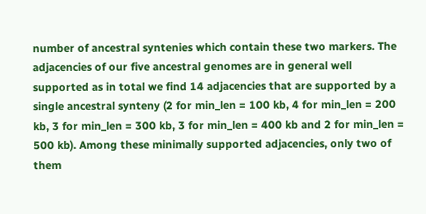number of ancestral syntenies which contain these two markers. The adjacencies of our five ancestral genomes are in general well supported as in total we find 14 adjacencies that are supported by a single ancestral synteny (2 for min_len = 100 kb, 4 for min_len = 200 kb, 3 for min_len = 300 kb, 3 for min_len = 400 kb and 2 for min_len = 500 kb). Among these minimally supported adjacencies, only two of them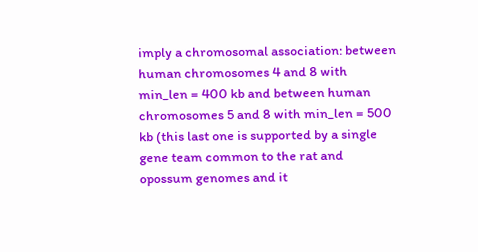imply a chromosomal association: between human chromosomes 4 and 8 with min_len = 400 kb and between human chromosomes 5 and 8 with min_len = 500 kb (this last one is supported by a single gene team common to the rat and opossum genomes and it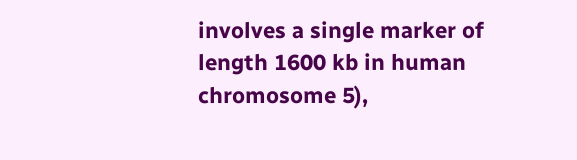involves a single marker of length 1600 kb in human chromosome 5),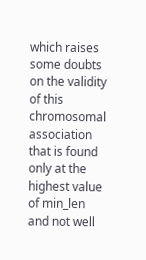which raises some doubts on the validity of this chromosomal association that is found only at the highest value of min_len and not well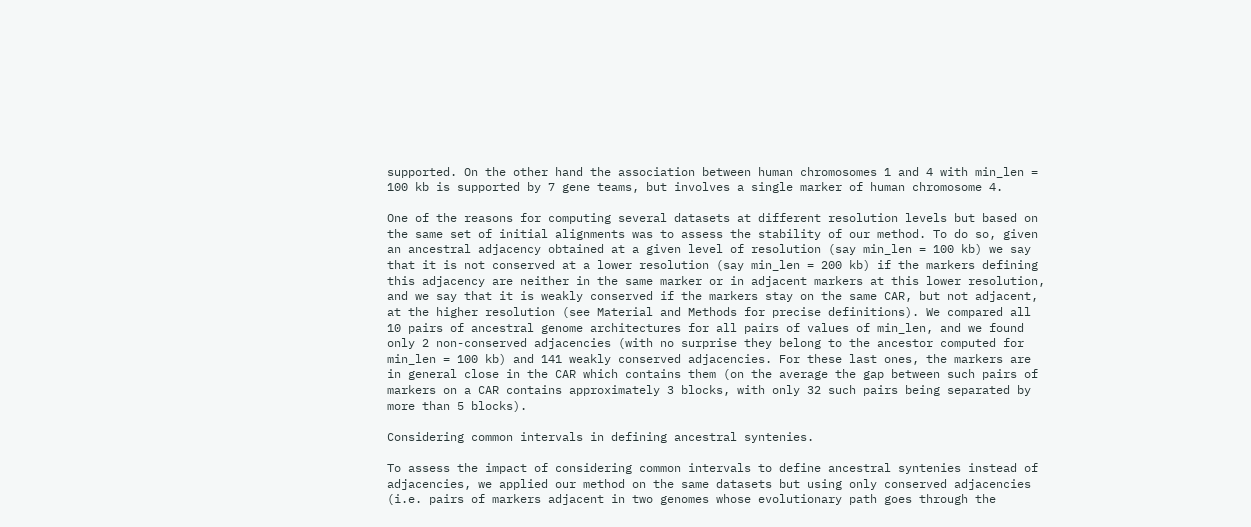supported. On the other hand the association between human chromosomes 1 and 4 with min_len = 100 kb is supported by 7 gene teams, but involves a single marker of human chromosome 4.

One of the reasons for computing several datasets at different resolution levels but based on the same set of initial alignments was to assess the stability of our method. To do so, given an ancestral adjacency obtained at a given level of resolution (say min_len = 100 kb) we say that it is not conserved at a lower resolution (say min_len = 200 kb) if the markers defining this adjacency are neither in the same marker or in adjacent markers at this lower resolution, and we say that it is weakly conserved if the markers stay on the same CAR, but not adjacent, at the higher resolution (see Material and Methods for precise definitions). We compared all 10 pairs of ancestral genome architectures for all pairs of values of min_len, and we found only 2 non-conserved adjacencies (with no surprise they belong to the ancestor computed for min_len = 100 kb) and 141 weakly conserved adjacencies. For these last ones, the markers are in general close in the CAR which contains them (on the average the gap between such pairs of markers on a CAR contains approximately 3 blocks, with only 32 such pairs being separated by more than 5 blocks).

Considering common intervals in defining ancestral syntenies.

To assess the impact of considering common intervals to define ancestral syntenies instead of adjacencies, we applied our method on the same datasets but using only conserved adjacencies (i.e. pairs of markers adjacent in two genomes whose evolutionary path goes through the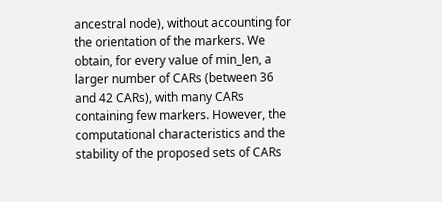ancestral node), without accounting for the orientation of the markers. We obtain, for every value of min_len, a larger number of CARs (between 36 and 42 CARs), with many CARs containing few markers. However, the computational characteristics and the stability of the proposed sets of CARs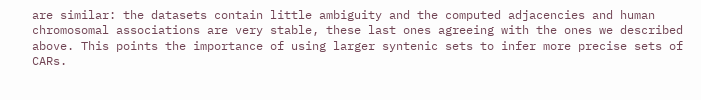are similar: the datasets contain little ambiguity and the computed adjacencies and human chromosomal associations are very stable, these last ones agreeing with the ones we described above. This points the importance of using larger syntenic sets to infer more precise sets of CARs.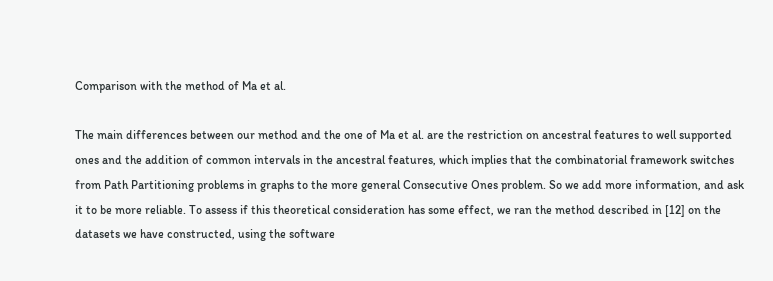Comparison with the method of Ma et al.

The main differences between our method and the one of Ma et al. are the restriction on ancestral features to well supported ones and the addition of common intervals in the ancestral features, which implies that the combinatorial framework switches from Path Partitioning problems in graphs to the more general Consecutive Ones problem. So we add more information, and ask it to be more reliable. To assess if this theoretical consideration has some effect, we ran the method described in [12] on the datasets we have constructed, using the software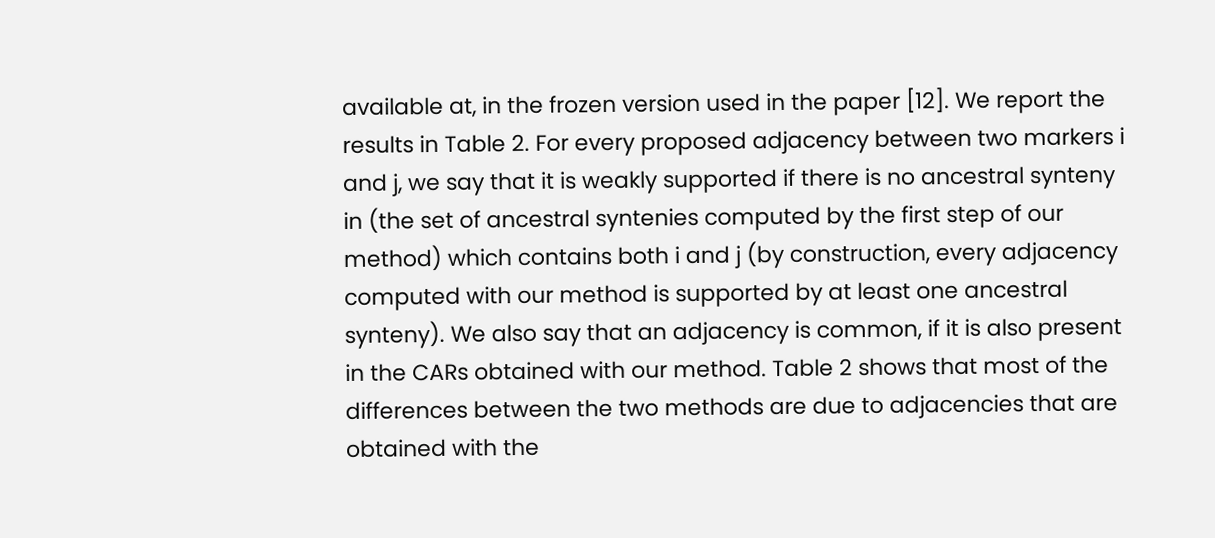available at, in the frozen version used in the paper [12]. We report the results in Table 2. For every proposed adjacency between two markers i and j, we say that it is weakly supported if there is no ancestral synteny in (the set of ancestral syntenies computed by the first step of our method) which contains both i and j (by construction, every adjacency computed with our method is supported by at least one ancestral synteny). We also say that an adjacency is common, if it is also present in the CARs obtained with our method. Table 2 shows that most of the differences between the two methods are due to adjacencies that are obtained with the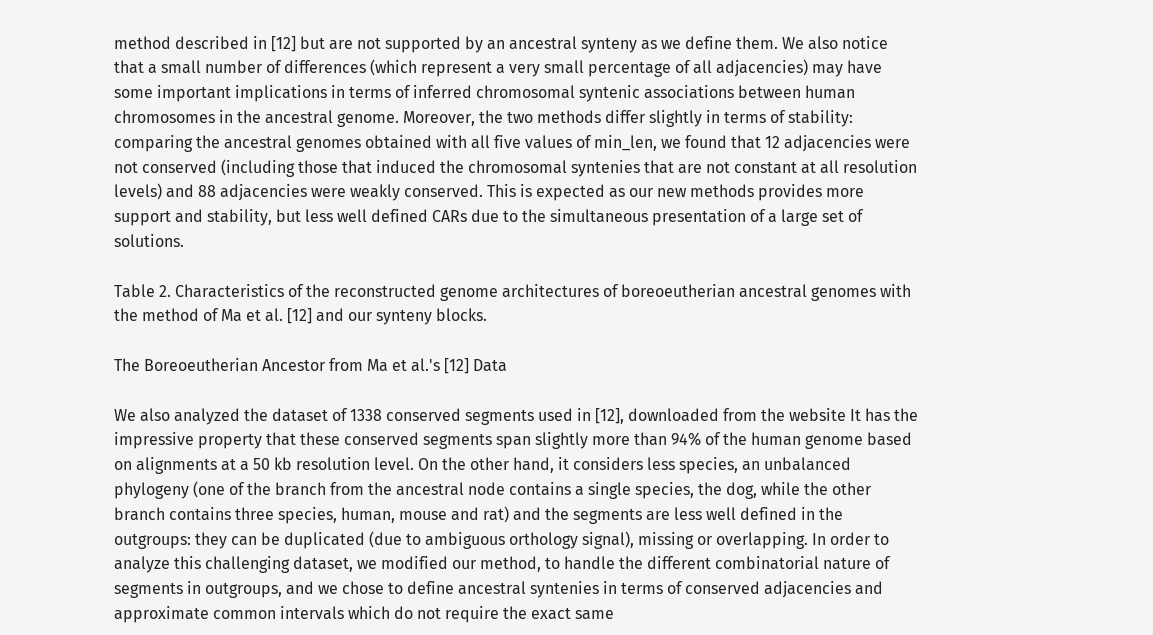method described in [12] but are not supported by an ancestral synteny as we define them. We also notice that a small number of differences (which represent a very small percentage of all adjacencies) may have some important implications in terms of inferred chromosomal syntenic associations between human chromosomes in the ancestral genome. Moreover, the two methods differ slightly in terms of stability: comparing the ancestral genomes obtained with all five values of min_len, we found that 12 adjacencies were not conserved (including those that induced the chromosomal syntenies that are not constant at all resolution levels) and 88 adjacencies were weakly conserved. This is expected as our new methods provides more support and stability, but less well defined CARs due to the simultaneous presentation of a large set of solutions.

Table 2. Characteristics of the reconstructed genome architectures of boreoeutherian ancestral genomes with the method of Ma et al. [12] and our synteny blocks.

The Boreoeutherian Ancestor from Ma et al.'s [12] Data

We also analyzed the dataset of 1338 conserved segments used in [12], downloaded from the website It has the impressive property that these conserved segments span slightly more than 94% of the human genome based on alignments at a 50 kb resolution level. On the other hand, it considers less species, an unbalanced phylogeny (one of the branch from the ancestral node contains a single species, the dog, while the other branch contains three species, human, mouse and rat) and the segments are less well defined in the outgroups: they can be duplicated (due to ambiguous orthology signal), missing or overlapping. In order to analyze this challenging dataset, we modified our method, to handle the different combinatorial nature of segments in outgroups, and we chose to define ancestral syntenies in terms of conserved adjacencies and approximate common intervals which do not require the exact same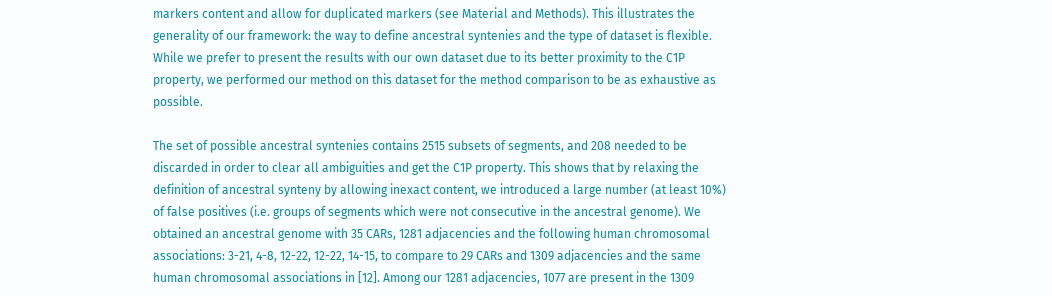markers content and allow for duplicated markers (see Material and Methods). This illustrates the generality of our framework: the way to define ancestral syntenies and the type of dataset is flexible. While we prefer to present the results with our own dataset due to its better proximity to the C1P property, we performed our method on this dataset for the method comparison to be as exhaustive as possible.

The set of possible ancestral syntenies contains 2515 subsets of segments, and 208 needed to be discarded in order to clear all ambiguities and get the C1P property. This shows that by relaxing the definition of ancestral synteny by allowing inexact content, we introduced a large number (at least 10%) of false positives (i.e. groups of segments which were not consecutive in the ancestral genome). We obtained an ancestral genome with 35 CARs, 1281 adjacencies and the following human chromosomal associations: 3-21, 4-8, 12-22, 12-22, 14-15, to compare to 29 CARs and 1309 adjacencies and the same human chromosomal associations in [12]. Among our 1281 adjacencies, 1077 are present in the 1309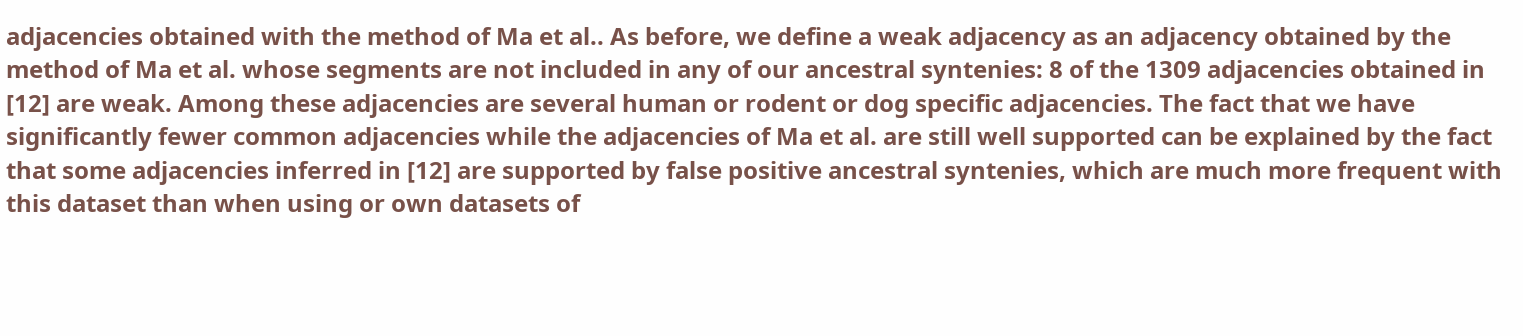adjacencies obtained with the method of Ma et al.. As before, we define a weak adjacency as an adjacency obtained by the method of Ma et al. whose segments are not included in any of our ancestral syntenies: 8 of the 1309 adjacencies obtained in [12] are weak. Among these adjacencies are several human or rodent or dog specific adjacencies. The fact that we have significantly fewer common adjacencies while the adjacencies of Ma et al. are still well supported can be explained by the fact that some adjacencies inferred in [12] are supported by false positive ancestral syntenies, which are much more frequent with this dataset than when using or own datasets of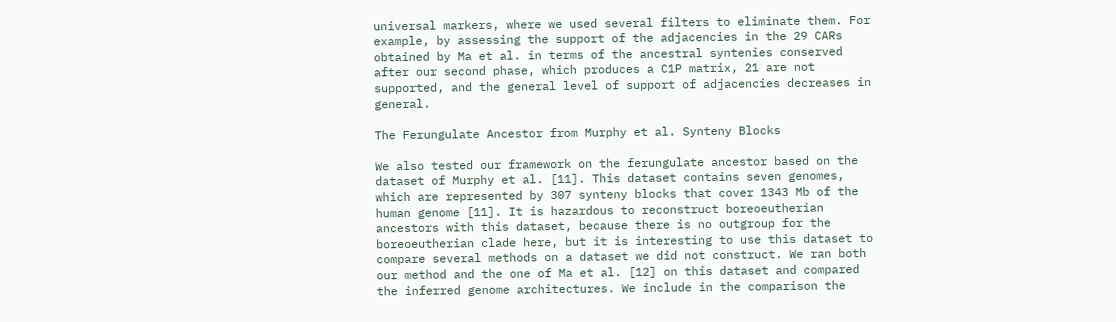universal markers, where we used several filters to eliminate them. For example, by assessing the support of the adjacencies in the 29 CARs obtained by Ma et al. in terms of the ancestral syntenies conserved after our second phase, which produces a C1P matrix, 21 are not supported, and the general level of support of adjacencies decreases in general.

The Ferungulate Ancestor from Murphy et al. Synteny Blocks

We also tested our framework on the ferungulate ancestor based on the dataset of Murphy et al. [11]. This dataset contains seven genomes, which are represented by 307 synteny blocks that cover 1343 Mb of the human genome [11]. It is hazardous to reconstruct boreoeutherian ancestors with this dataset, because there is no outgroup for the boreoeutherian clade here, but it is interesting to use this dataset to compare several methods on a dataset we did not construct. We ran both our method and the one of Ma et al. [12] on this dataset and compared the inferred genome architectures. We include in the comparison the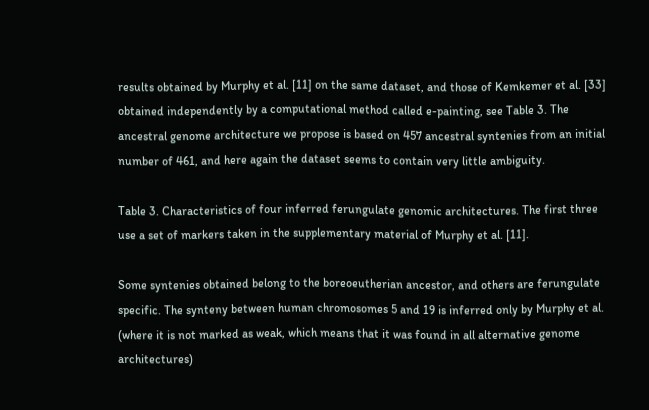results obtained by Murphy et al. [11] on the same dataset, and those of Kemkemer et al. [33] obtained independently by a computational method called e-painting, see Table 3. The ancestral genome architecture we propose is based on 457 ancestral syntenies from an initial number of 461, and here again the dataset seems to contain very little ambiguity.

Table 3. Characteristics of four inferred ferungulate genomic architectures. The first three use a set of markers taken in the supplementary material of Murphy et al. [11].

Some syntenies obtained belong to the boreoeutherian ancestor, and others are ferungulate specific. The synteny between human chromosomes 5 and 19 is inferred only by Murphy et al. (where it is not marked as weak, which means that it was found in all alternative genome architectures)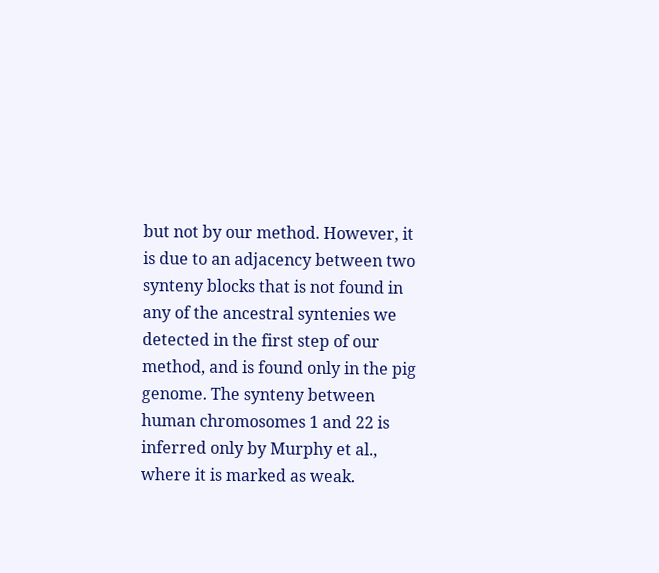but not by our method. However, it is due to an adjacency between two synteny blocks that is not found in any of the ancestral syntenies we detected in the first step of our method, and is found only in the pig genome. The synteny between human chromosomes 1 and 22 is inferred only by Murphy et al., where it is marked as weak.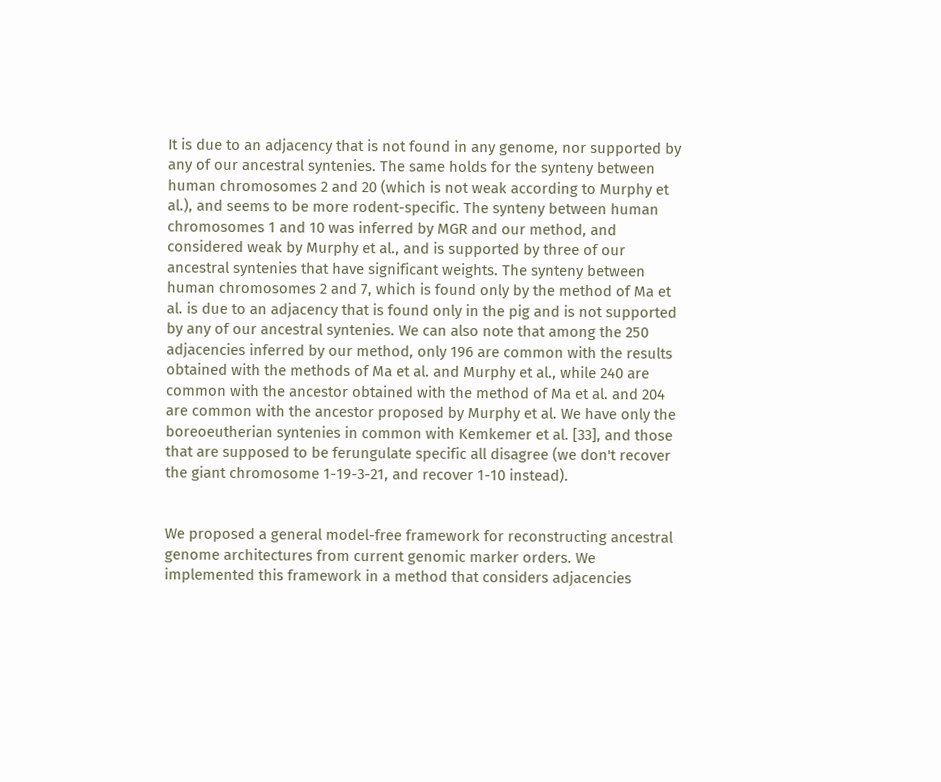It is due to an adjacency that is not found in any genome, nor supported by any of our ancestral syntenies. The same holds for the synteny between human chromosomes 2 and 20 (which is not weak according to Murphy et al.), and seems to be more rodent-specific. The synteny between human chromosomes 1 and 10 was inferred by MGR and our method, and considered weak by Murphy et al., and is supported by three of our ancestral syntenies that have significant weights. The synteny between human chromosomes 2 and 7, which is found only by the method of Ma et al. is due to an adjacency that is found only in the pig and is not supported by any of our ancestral syntenies. We can also note that among the 250 adjacencies inferred by our method, only 196 are common with the results obtained with the methods of Ma et al. and Murphy et al., while 240 are common with the ancestor obtained with the method of Ma et al. and 204 are common with the ancestor proposed by Murphy et al. We have only the boreoeutherian syntenies in common with Kemkemer et al. [33], and those that are supposed to be ferungulate specific all disagree (we don't recover the giant chromosome 1-19-3-21, and recover 1-10 instead).


We proposed a general model-free framework for reconstructing ancestral genome architectures from current genomic marker orders. We implemented this framework in a method that considers adjacencies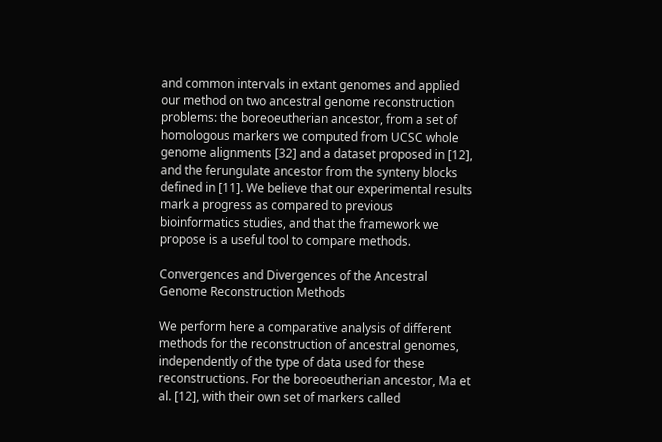and common intervals in extant genomes and applied our method on two ancestral genome reconstruction problems: the boreoeutherian ancestor, from a set of homologous markers we computed from UCSC whole genome alignments [32] and a dataset proposed in [12], and the ferungulate ancestor from the synteny blocks defined in [11]. We believe that our experimental results mark a progress as compared to previous bioinformatics studies, and that the framework we propose is a useful tool to compare methods.

Convergences and Divergences of the Ancestral Genome Reconstruction Methods

We perform here a comparative analysis of different methods for the reconstruction of ancestral genomes, independently of the type of data used for these reconstructions. For the boreoeutherian ancestor, Ma et al. [12], with their own set of markers called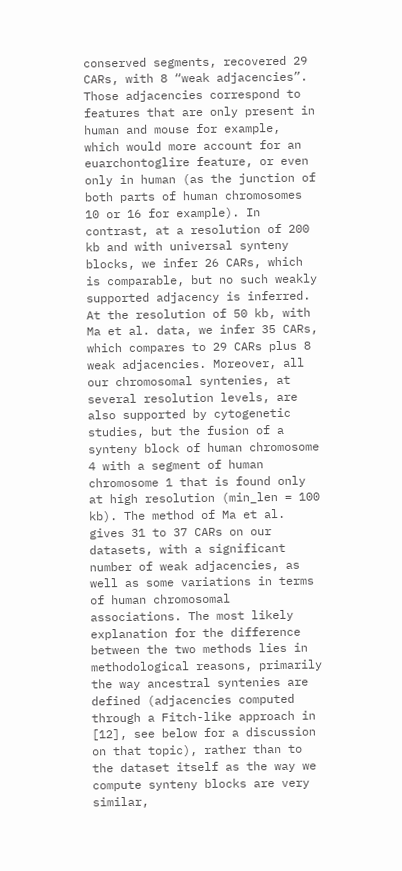conserved segments, recovered 29 CARs, with 8 “weak adjacencies”. Those adjacencies correspond to features that are only present in human and mouse for example, which would more account for an euarchontoglire feature, or even only in human (as the junction of both parts of human chromosomes 10 or 16 for example). In contrast, at a resolution of 200 kb and with universal synteny blocks, we infer 26 CARs, which is comparable, but no such weakly supported adjacency is inferred. At the resolution of 50 kb, with Ma et al. data, we infer 35 CARs, which compares to 29 CARs plus 8 weak adjacencies. Moreover, all our chromosomal syntenies, at several resolution levels, are also supported by cytogenetic studies, but the fusion of a synteny block of human chromosome 4 with a segment of human chromosome 1 that is found only at high resolution (min_len = 100 kb). The method of Ma et al. gives 31 to 37 CARs on our datasets, with a significant number of weak adjacencies, as well as some variations in terms of human chromosomal associations. The most likely explanation for the difference between the two methods lies in methodological reasons, primarily the way ancestral syntenies are defined (adjacencies computed through a Fitch-like approach in [12], see below for a discussion on that topic), rather than to the dataset itself as the way we compute synteny blocks are very similar,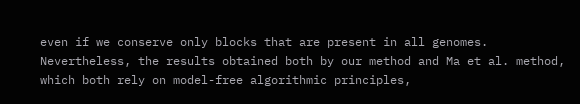even if we conserve only blocks that are present in all genomes. Nevertheless, the results obtained both by our method and Ma et al. method, which both rely on model-free algorithmic principles,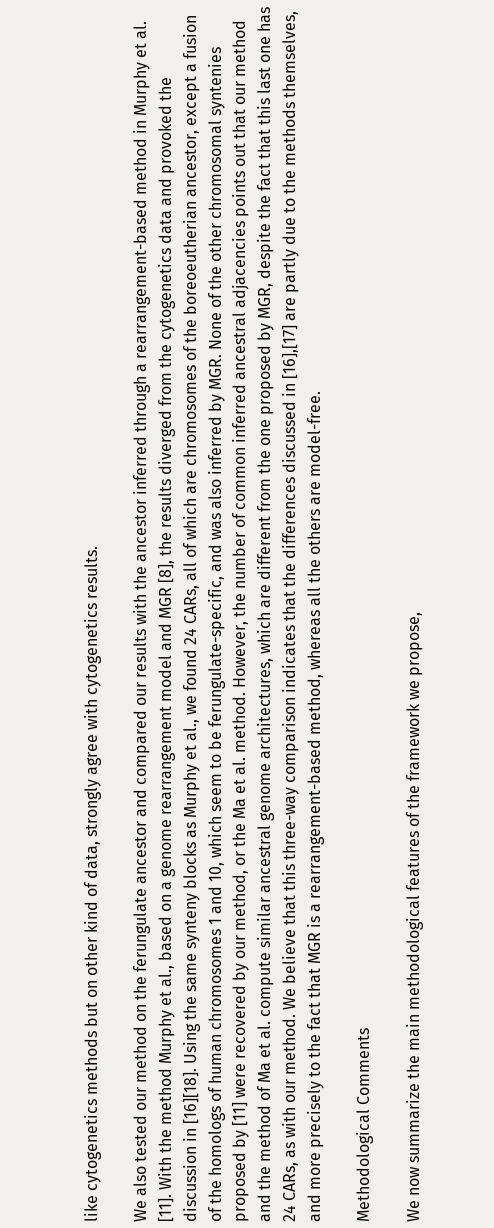like cytogenetics methods but on other kind of data, strongly agree with cytogenetics results.

We also tested our method on the ferungulate ancestor and compared our results with the ancestor inferred through a rearrangement-based method in Murphy et al. [11]. With the method Murphy et al., based on a genome rearrangement model and MGR [8], the results diverged from the cytogenetics data and provoked the discussion in [16][18]. Using the same synteny blocks as Murphy et al., we found 24 CARs, all of which are chromosomes of the boreoeutherian ancestor, except a fusion of the homologs of human chromosomes 1 and 10, which seem to be ferungulate-specific, and was also inferred by MGR. None of the other chromosomal syntenies proposed by [11] were recovered by our method, or the Ma et al. method. However, the number of common inferred ancestral adjacencies points out that our method and the method of Ma et al. compute similar ancestral genome architectures, which are different from the one proposed by MGR, despite the fact that this last one has 24 CARs, as with our method. We believe that this three-way comparison indicates that the differences discussed in [16],[17] are partly due to the methods themselves, and more precisely to the fact that MGR is a rearrangement-based method, whereas all the others are model-free.

Methodological Comments

We now summarize the main methodological features of the framework we propose,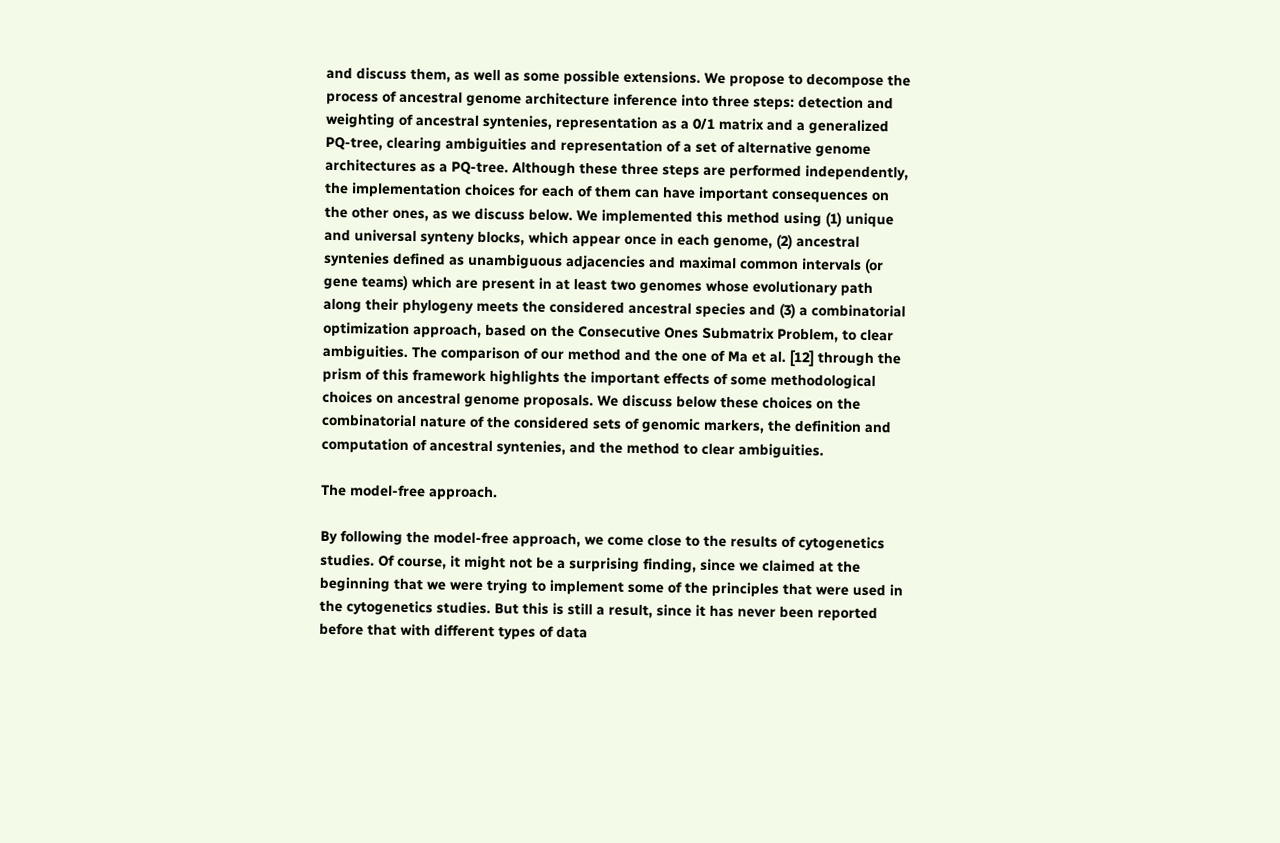and discuss them, as well as some possible extensions. We propose to decompose the process of ancestral genome architecture inference into three steps: detection and weighting of ancestral syntenies, representation as a 0/1 matrix and a generalized PQ-tree, clearing ambiguities and representation of a set of alternative genome architectures as a PQ-tree. Although these three steps are performed independently, the implementation choices for each of them can have important consequences on the other ones, as we discuss below. We implemented this method using (1) unique and universal synteny blocks, which appear once in each genome, (2) ancestral syntenies defined as unambiguous adjacencies and maximal common intervals (or gene teams) which are present in at least two genomes whose evolutionary path along their phylogeny meets the considered ancestral species and (3) a combinatorial optimization approach, based on the Consecutive Ones Submatrix Problem, to clear ambiguities. The comparison of our method and the one of Ma et al. [12] through the prism of this framework highlights the important effects of some methodological choices on ancestral genome proposals. We discuss below these choices on the combinatorial nature of the considered sets of genomic markers, the definition and computation of ancestral syntenies, and the method to clear ambiguities.

The model-free approach.

By following the model-free approach, we come close to the results of cytogenetics studies. Of course, it might not be a surprising finding, since we claimed at the beginning that we were trying to implement some of the principles that were used in the cytogenetics studies. But this is still a result, since it has never been reported before that with different types of data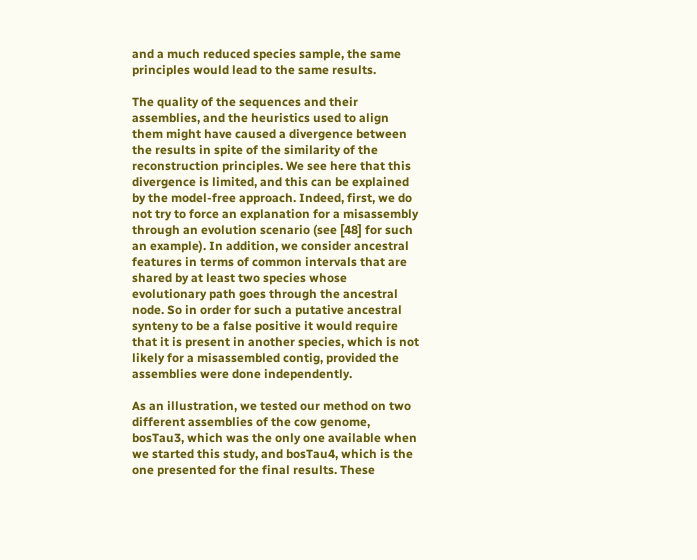and a much reduced species sample, the same principles would lead to the same results.

The quality of the sequences and their assemblies, and the heuristics used to align them might have caused a divergence between the results in spite of the similarity of the reconstruction principles. We see here that this divergence is limited, and this can be explained by the model-free approach. Indeed, first, we do not try to force an explanation for a misassembly through an evolution scenario (see [48] for such an example). In addition, we consider ancestral features in terms of common intervals that are shared by at least two species whose evolutionary path goes through the ancestral node. So in order for such a putative ancestral synteny to be a false positive it would require that it is present in another species, which is not likely for a misassembled contig, provided the assemblies were done independently.

As an illustration, we tested our method on two different assemblies of the cow genome, bosTau3, which was the only one available when we started this study, and bosTau4, which is the one presented for the final results. These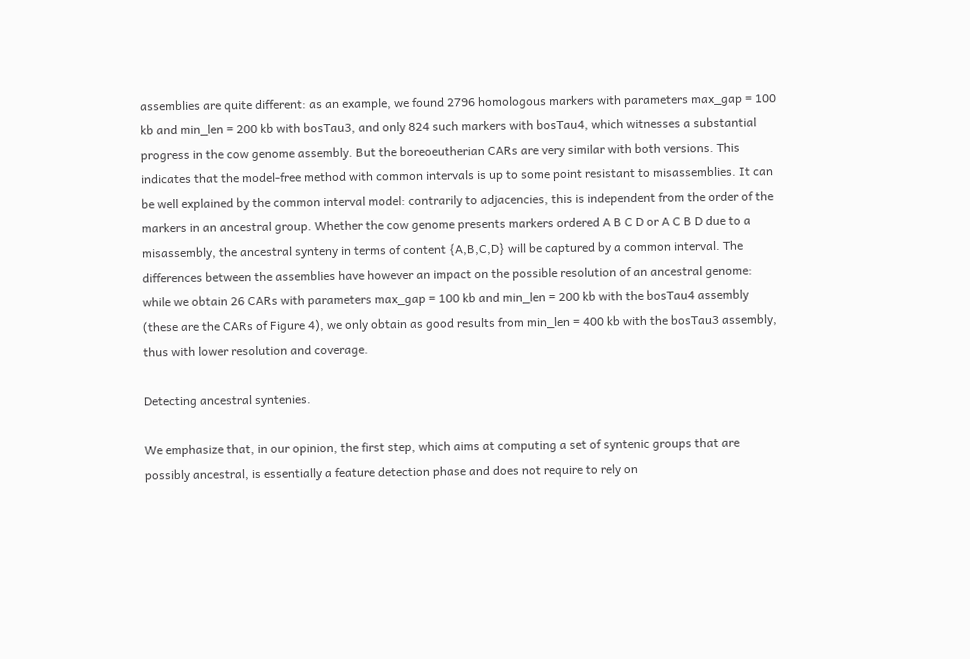assemblies are quite different: as an example, we found 2796 homologous markers with parameters max_gap = 100 kb and min_len = 200 kb with bosTau3, and only 824 such markers with bosTau4, which witnesses a substantial progress in the cow genome assembly. But the boreoeutherian CARs are very similar with both versions. This indicates that the model-free method with common intervals is up to some point resistant to misassemblies. It can be well explained by the common interval model: contrarily to adjacencies, this is independent from the order of the markers in an ancestral group. Whether the cow genome presents markers ordered A B C D or A C B D due to a misassembly, the ancestral synteny in terms of content {A,B,C,D} will be captured by a common interval. The differences between the assemblies have however an impact on the possible resolution of an ancestral genome: while we obtain 26 CARs with parameters max_gap = 100 kb and min_len = 200 kb with the bosTau4 assembly (these are the CARs of Figure 4), we only obtain as good results from min_len = 400 kb with the bosTau3 assembly, thus with lower resolution and coverage.

Detecting ancestral syntenies.

We emphasize that, in our opinion, the first step, which aims at computing a set of syntenic groups that are possibly ancestral, is essentially a feature detection phase and does not require to rely on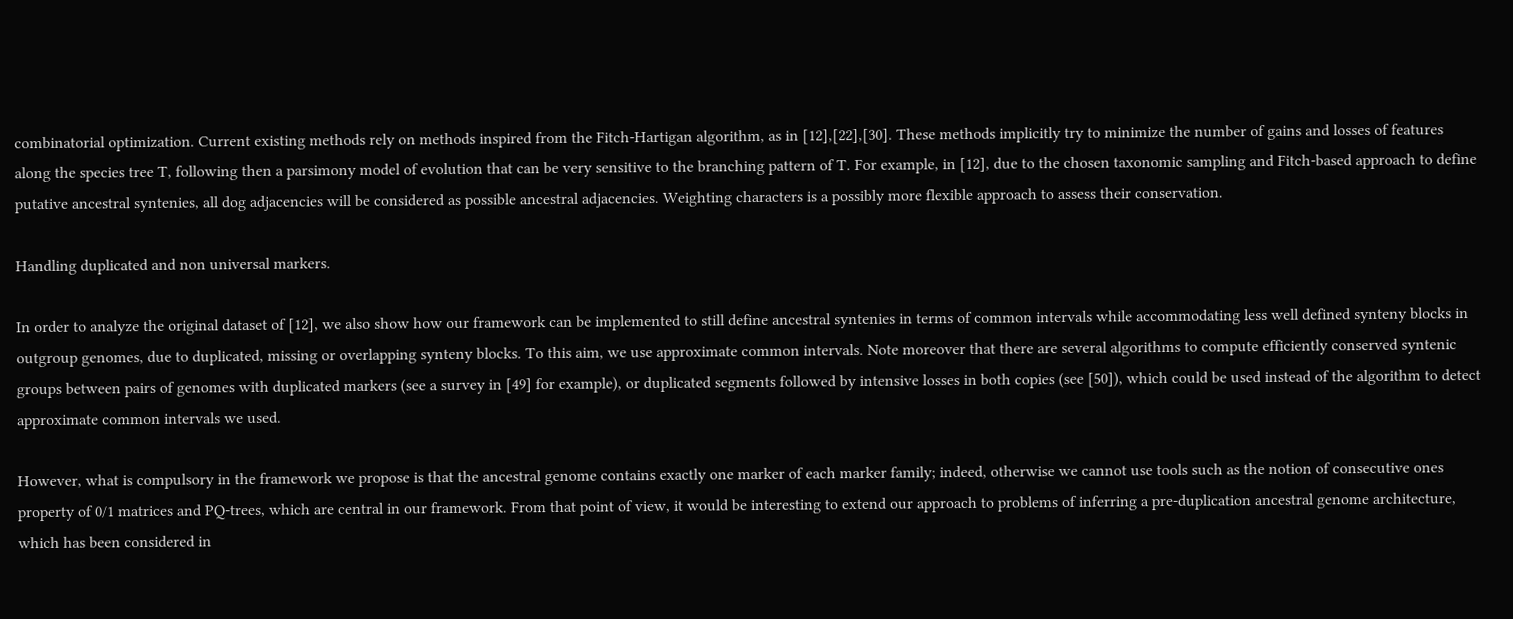combinatorial optimization. Current existing methods rely on methods inspired from the Fitch-Hartigan algorithm, as in [12],[22],[30]. These methods implicitly try to minimize the number of gains and losses of features along the species tree T, following then a parsimony model of evolution that can be very sensitive to the branching pattern of T. For example, in [12], due to the chosen taxonomic sampling and Fitch-based approach to define putative ancestral syntenies, all dog adjacencies will be considered as possible ancestral adjacencies. Weighting characters is a possibly more flexible approach to assess their conservation.

Handling duplicated and non universal markers.

In order to analyze the original dataset of [12], we also show how our framework can be implemented to still define ancestral syntenies in terms of common intervals while accommodating less well defined synteny blocks in outgroup genomes, due to duplicated, missing or overlapping synteny blocks. To this aim, we use approximate common intervals. Note moreover that there are several algorithms to compute efficiently conserved syntenic groups between pairs of genomes with duplicated markers (see a survey in [49] for example), or duplicated segments followed by intensive losses in both copies (see [50]), which could be used instead of the algorithm to detect approximate common intervals we used.

However, what is compulsory in the framework we propose is that the ancestral genome contains exactly one marker of each marker family; indeed, otherwise we cannot use tools such as the notion of consecutive ones property of 0/1 matrices and PQ-trees, which are central in our framework. From that point of view, it would be interesting to extend our approach to problems of inferring a pre-duplication ancestral genome architecture, which has been considered in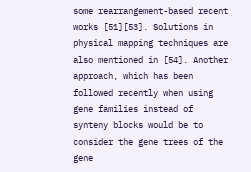some rearrangement-based recent works [51][53]. Solutions in physical mapping techniques are also mentioned in [54]. Another approach, which has been followed recently when using gene families instead of synteny blocks would be to consider the gene trees of the gene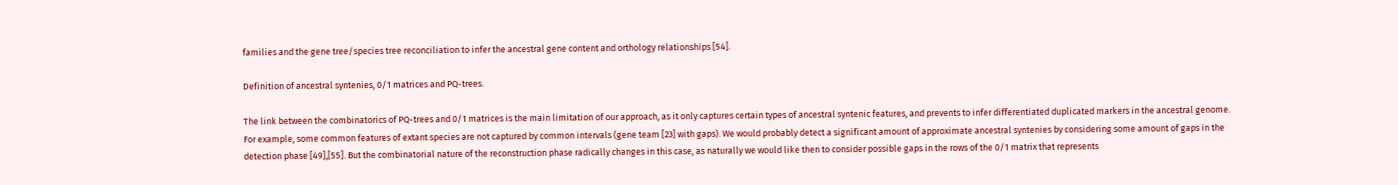families and the gene tree/species tree reconciliation to infer the ancestral gene content and orthology relationships [54].

Definition of ancestral syntenies, 0/1 matrices and PQ-trees.

The link between the combinatorics of PQ-trees and 0/1 matrices is the main limitation of our approach, as it only captures certain types of ancestral syntenic features, and prevents to infer differentiated duplicated markers in the ancestral genome. For example, some common features of extant species are not captured by common intervals (gene team [23] with gaps). We would probably detect a significant amount of approximate ancestral syntenies by considering some amount of gaps in the detection phase [49],[55]. But the combinatorial nature of the reconstruction phase radically changes in this case, as naturally we would like then to consider possible gaps in the rows of the 0/1 matrix that represents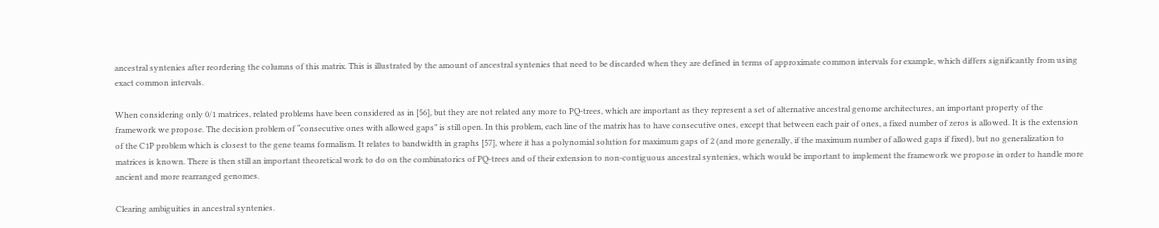ancestral syntenies after reordering the columns of this matrix. This is illustrated by the amount of ancestral syntenies that need to be discarded when they are defined in terms of approximate common intervals for example, which differs significantly from using exact common intervals.

When considering only 0/1 matrices, related problems have been considered as in [56], but they are not related any more to PQ-trees, which are important as they represent a set of alternative ancestral genome architectures, an important property of the framework we propose. The decision problem of “consecutive ones with allowed gaps” is still open. In this problem, each line of the matrix has to have consecutive ones, except that between each pair of ones, a fixed number of zeros is allowed. It is the extension of the C1P problem which is closest to the gene teams formalism. It relates to bandwidth in graphs [57], where it has a polynomial solution for maximum gaps of 2 (and more generally, if the maximum number of allowed gaps if fixed), but no generalization to matrices is known. There is then still an important theoretical work to do on the combinatorics of PQ-trees and of their extension to non-contiguous ancestral syntenies, which would be important to implement the framework we propose in order to handle more ancient and more rearranged genomes.

Clearing ambiguities in ancestral syntenies.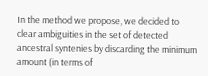In the method we propose, we decided to clear ambiguities in the set of detected ancestral syntenies by discarding the minimum amount (in terms of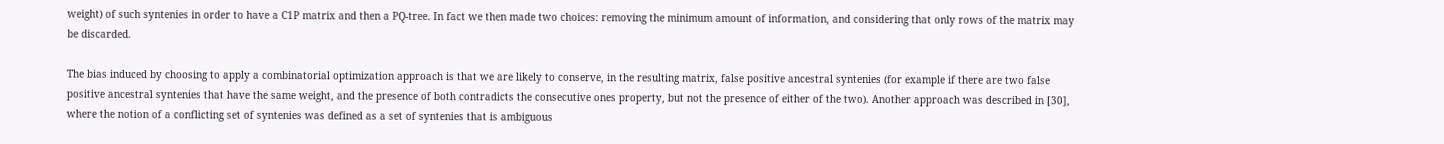weight) of such syntenies in order to have a C1P matrix and then a PQ-tree. In fact we then made two choices: removing the minimum amount of information, and considering that only rows of the matrix may be discarded.

The bias induced by choosing to apply a combinatorial optimization approach is that we are likely to conserve, in the resulting matrix, false positive ancestral syntenies (for example if there are two false positive ancestral syntenies that have the same weight, and the presence of both contradicts the consecutive ones property, but not the presence of either of the two). Another approach was described in [30], where the notion of a conflicting set of syntenies was defined as a set of syntenies that is ambiguous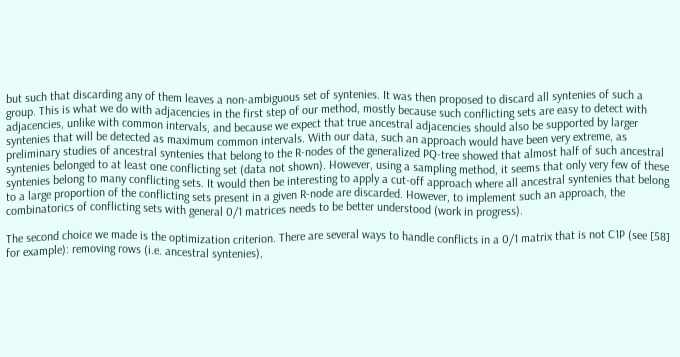but such that discarding any of them leaves a non-ambiguous set of syntenies. It was then proposed to discard all syntenies of such a group. This is what we do with adjacencies in the first step of our method, mostly because such conflicting sets are easy to detect with adjacencies, unlike with common intervals, and because we expect that true ancestral adjacencies should also be supported by larger syntenies that will be detected as maximum common intervals. With our data, such an approach would have been very extreme, as preliminary studies of ancestral syntenies that belong to the R-nodes of the generalized PQ-tree showed that almost half of such ancestral syntenies belonged to at least one conflicting set (data not shown). However, using a sampling method, it seems that only very few of these syntenies belong to many conflicting sets. It would then be interesting to apply a cut-off approach where all ancestral syntenies that belong to a large proportion of the conflicting sets present in a given R-node are discarded. However, to implement such an approach, the combinatorics of conflicting sets with general 0/1 matrices needs to be better understood (work in progress).

The second choice we made is the optimization criterion. There are several ways to handle conflicts in a 0/1 matrix that is not C1P (see [58] for example): removing rows (i.e. ancestral syntenies),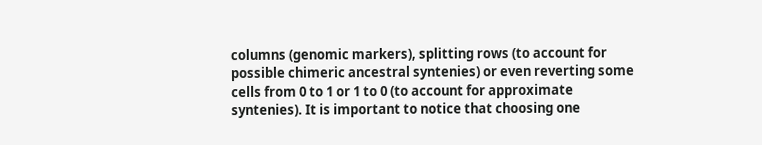columns (genomic markers), splitting rows (to account for possible chimeric ancestral syntenies) or even reverting some cells from 0 to 1 or 1 to 0 (to account for approximate syntenies). It is important to notice that choosing one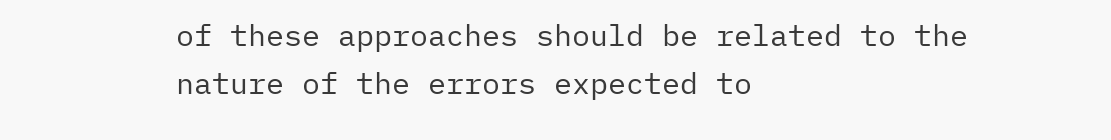of these approaches should be related to the nature of the errors expected to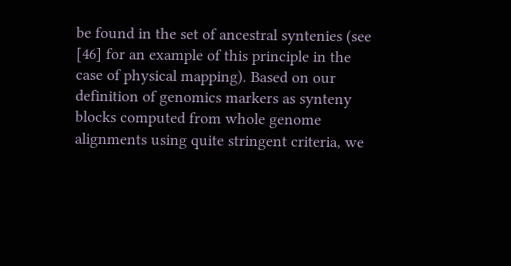be found in the set of ancestral syntenies (see [46] for an example of this principle in the case of physical mapping). Based on our definition of genomics markers as synteny blocks computed from whole genome alignments using quite stringent criteria, we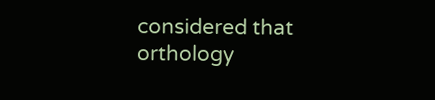considered that orthology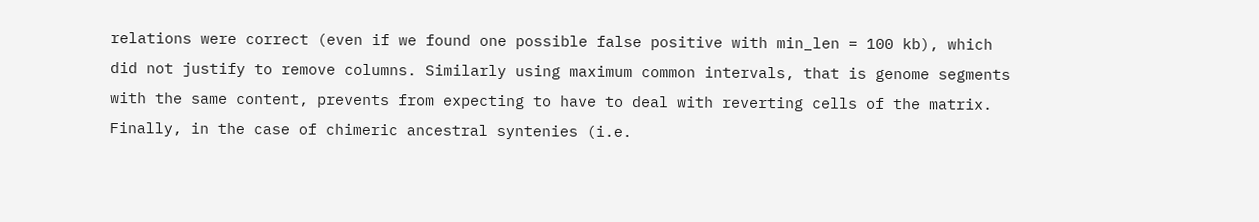relations were correct (even if we found one possible false positive with min_len = 100 kb), which did not justify to remove columns. Similarly using maximum common intervals, that is genome segments with the same content, prevents from expecting to have to deal with reverting cells of the matrix. Finally, in the case of chimeric ancestral syntenies (i.e.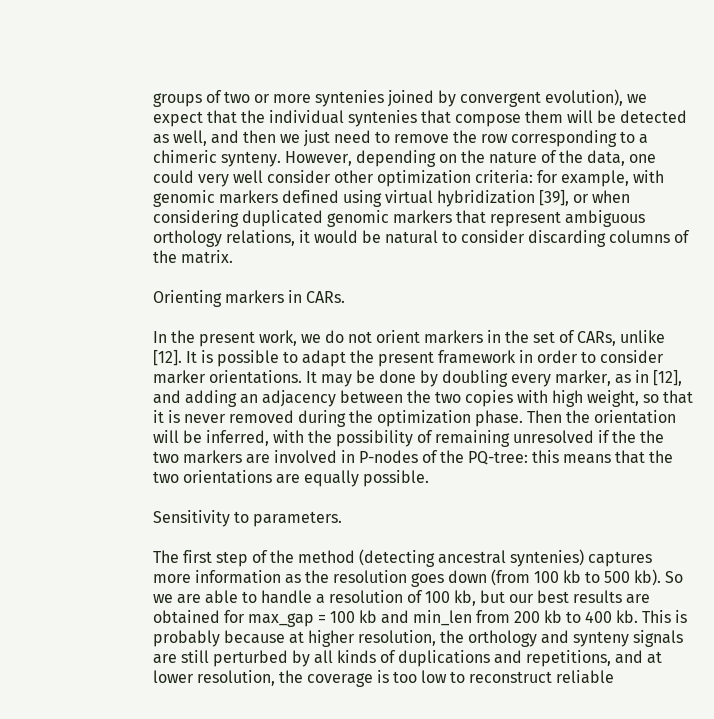groups of two or more syntenies joined by convergent evolution), we expect that the individual syntenies that compose them will be detected as well, and then we just need to remove the row corresponding to a chimeric synteny. However, depending on the nature of the data, one could very well consider other optimization criteria: for example, with genomic markers defined using virtual hybridization [39], or when considering duplicated genomic markers that represent ambiguous orthology relations, it would be natural to consider discarding columns of the matrix.

Orienting markers in CARs.

In the present work, we do not orient markers in the set of CARs, unlike [12]. It is possible to adapt the present framework in order to consider marker orientations. It may be done by doubling every marker, as in [12], and adding an adjacency between the two copies with high weight, so that it is never removed during the optimization phase. Then the orientation will be inferred, with the possibility of remaining unresolved if the the two markers are involved in P-nodes of the PQ-tree: this means that the two orientations are equally possible.

Sensitivity to parameters.

The first step of the method (detecting ancestral syntenies) captures more information as the resolution goes down (from 100 kb to 500 kb). So we are able to handle a resolution of 100 kb, but our best results are obtained for max_gap = 100 kb and min_len from 200 kb to 400 kb. This is probably because at higher resolution, the orthology and synteny signals are still perturbed by all kinds of duplications and repetitions, and at lower resolution, the coverage is too low to reconstruct reliable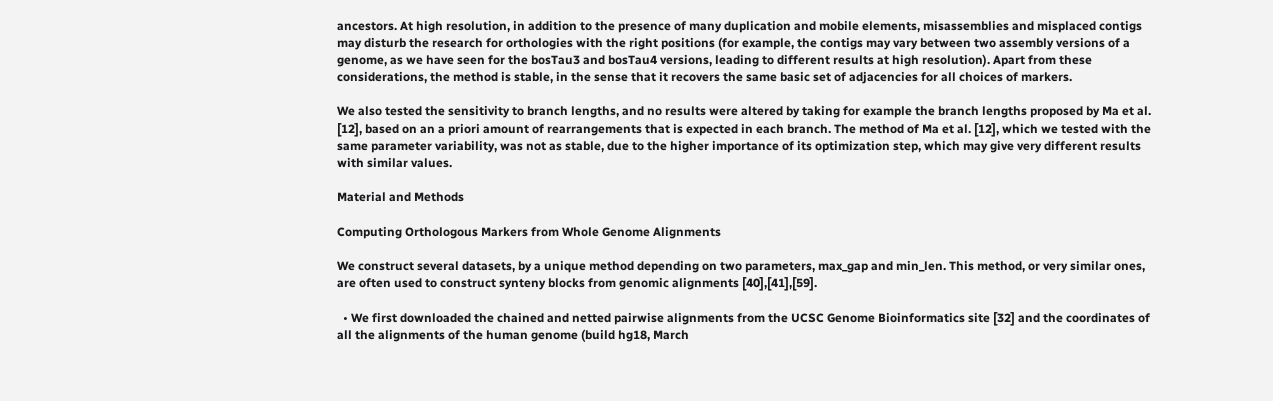ancestors. At high resolution, in addition to the presence of many duplication and mobile elements, misassemblies and misplaced contigs may disturb the research for orthologies with the right positions (for example, the contigs may vary between two assembly versions of a genome, as we have seen for the bosTau3 and bosTau4 versions, leading to different results at high resolution). Apart from these considerations, the method is stable, in the sense that it recovers the same basic set of adjacencies for all choices of markers.

We also tested the sensitivity to branch lengths, and no results were altered by taking for example the branch lengths proposed by Ma et al. [12], based on an a priori amount of rearrangements that is expected in each branch. The method of Ma et al. [12], which we tested with the same parameter variability, was not as stable, due to the higher importance of its optimization step, which may give very different results with similar values.

Material and Methods

Computing Orthologous Markers from Whole Genome Alignments

We construct several datasets, by a unique method depending on two parameters, max_gap and min_len. This method, or very similar ones, are often used to construct synteny blocks from genomic alignments [40],[41],[59].

  • We first downloaded the chained and netted pairwise alignments from the UCSC Genome Bioinformatics site [32] and the coordinates of all the alignments of the human genome (build hg18, March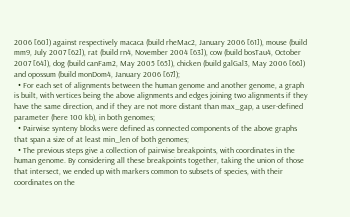2006 [60]) against respectively macaca (build rheMac2, January 2006 [61]), mouse (build mm9, July 2007 [62]), rat (build rn4, November 2004 [63]), cow (build bosTau4, October 2007 [64]), dog (build canFam2, May 2005 [65]), chicken (build galGal3, May 2006 [66]) and opossum (build monDom4, January 2006 [67]);
  • For each set of alignments between the human genome and another genome, a graph is built, with vertices being the above alignments and edges joining two alignments if they have the same direction, and if they are not more distant than max_gap, a user-defined parameter (here 100 kb), in both genomes;
  • Pairwise synteny blocks were defined as connected components of the above graphs that span a size of at least min_len of both genomes;
  • The previous steps give a collection of pairwise breakpoints, with coordinates in the human genome. By considering all these breakpoints together, taking the union of those that intersect, we ended up with markers common to subsets of species, with their coordinates on the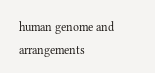human genome and arrangements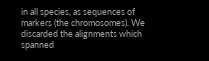in all species, as sequences of markers (the chromosomes). We discarded the alignments which spanned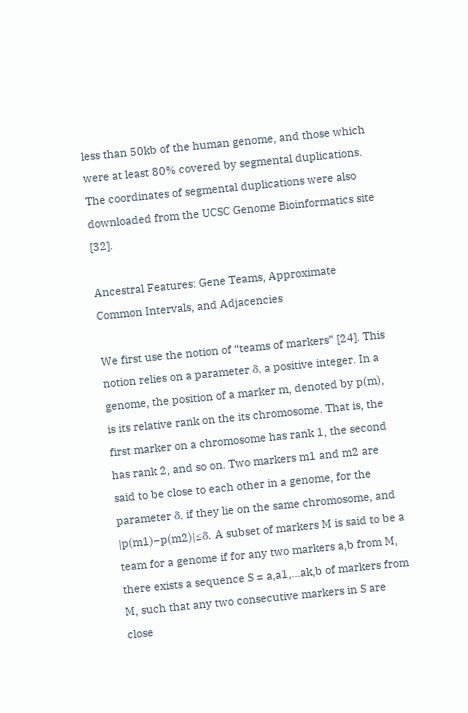less than 50kb of the human genome, and those which were at least 80% covered by segmental duplications. The coordinates of segmental duplications were also downloaded from the UCSC Genome Bioinformatics site [32].

Ancestral Features: Gene Teams, Approximate Common Intervals, and Adjacencies

We first use the notion of “teams of markers” [24]. This notion relies on a parameter δ, a positive integer. In a genome, the position of a marker m, denoted by p(m), is its relative rank on the its chromosome. That is, the first marker on a chromosome has rank 1, the second has rank 2, and so on. Two markers m1 and m2 are said to be close to each other in a genome, for the parameter δ, if they lie on the same chromosome, and |p(m1)−p(m2)|≤δ. A subset of markers M is said to be a team for a genome if for any two markers a,b from M, there exists a sequence S = a,a1,…ak,b of markers from M, such that any two consecutive markers in S are close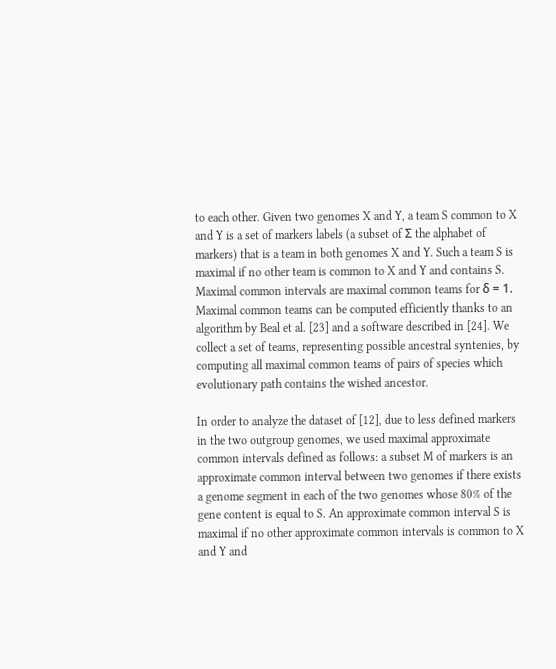to each other. Given two genomes X and Y, a team S common to X and Y is a set of markers labels (a subset of Σ the alphabet of markers) that is a team in both genomes X and Y. Such a team S is maximal if no other team is common to X and Y and contains S. Maximal common intervals are maximal common teams for δ = 1. Maximal common teams can be computed efficiently thanks to an algorithm by Beal et al. [23] and a software described in [24]. We collect a set of teams, representing possible ancestral syntenies, by computing all maximal common teams of pairs of species which evolutionary path contains the wished ancestor.

In order to analyze the dataset of [12], due to less defined markers in the two outgroup genomes, we used maximal approximate common intervals defined as follows: a subset M of markers is an approximate common interval between two genomes if there exists a genome segment in each of the two genomes whose 80% of the gene content is equal to S. An approximate common interval S is maximal if no other approximate common intervals is common to X and Y and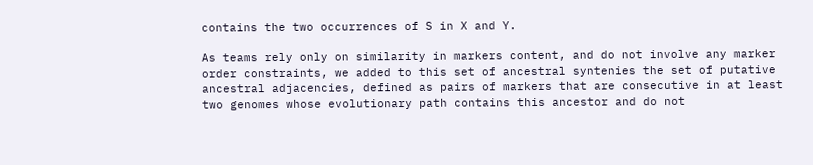contains the two occurrences of S in X and Y.

As teams rely only on similarity in markers content, and do not involve any marker order constraints, we added to this set of ancestral syntenies the set of putative ancestral adjacencies, defined as pairs of markers that are consecutive in at least two genomes whose evolutionary path contains this ancestor and do not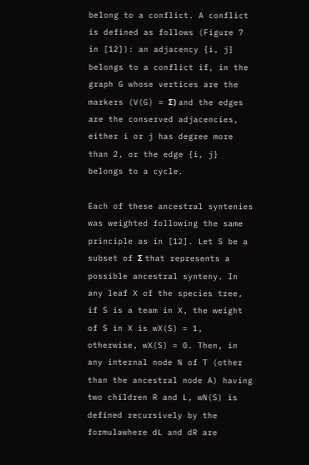belong to a conflict. A conflict is defined as follows (Figure 7 in [12]): an adjacency {i, j} belongs to a conflict if, in the graph G whose vertices are the markers (V(G) = Σ) and the edges are the conserved adjacencies, either i or j has degree more than 2, or the edge {i, j} belongs to a cycle.

Each of these ancestral syntenies was weighted following the same principle as in [12]. Let S be a subset of Σ that represents a possible ancestral synteny. In any leaf X of the species tree, if S is a team in X, the weight of S in X is wX(S) = 1, otherwise, wX(S) = 0. Then, in any internal node N of T (other than the ancestral node A) having two children R and L, wN(S) is defined recursively by the formulawhere dL and dR are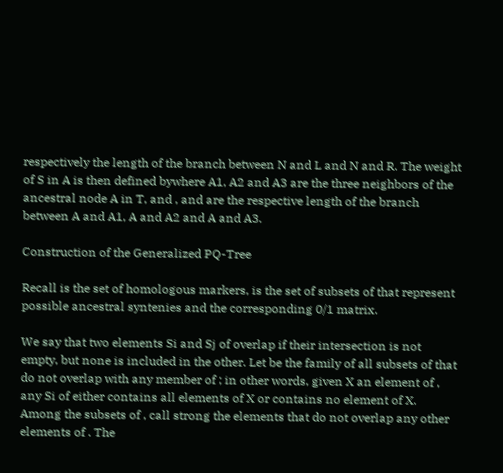respectively the length of the branch between N and L and N and R. The weight of S in A is then defined bywhere A1, A2 and A3 are the three neighbors of the ancestral node A in T, and , and are the respective length of the branch between A and A1, A and A2 and A and A3.

Construction of the Generalized PQ-Tree

Recall is the set of homologous markers, is the set of subsets of that represent possible ancestral syntenies and the corresponding 0/1 matrix.

We say that two elements Si and Sj of overlap if their intersection is not empty, but none is included in the other. Let be the family of all subsets of that do not overlap with any member of ; in other words, given X an element of , any Si of either contains all elements of X or contains no element of X. Among the subsets of , call strong the elements that do not overlap any other elements of . The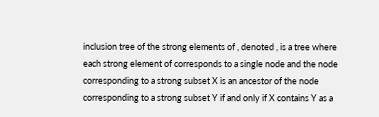inclusion tree of the strong elements of , denoted , is a tree where each strong element of corresponds to a single node and the node corresponding to a strong subset X is an ancestor of the node corresponding to a strong subset Y if and only if X contains Y as a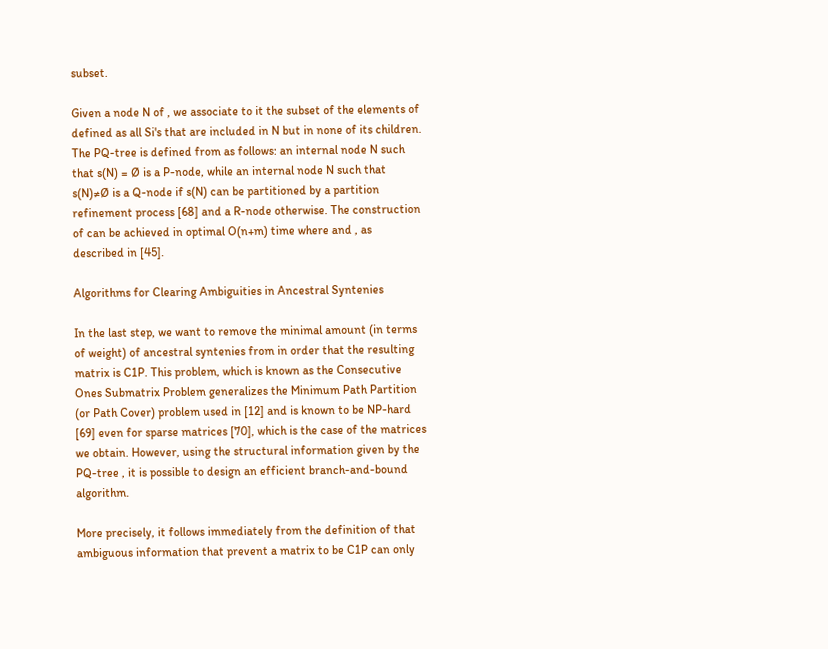subset.

Given a node N of , we associate to it the subset of the elements of defined as all Si's that are included in N but in none of its children. The PQ-tree is defined from as follows: an internal node N such that s(N) = Ø is a P-node, while an internal node N such that s(N)≠Ø is a Q-node if s(N) can be partitioned by a partition refinement process [68] and a R-node otherwise. The construction of can be achieved in optimal O(n+m) time where and , as described in [45].

Algorithms for Clearing Ambiguities in Ancestral Syntenies

In the last step, we want to remove the minimal amount (in terms of weight) of ancestral syntenies from in order that the resulting matrix is C1P. This problem, which is known as the Consecutive Ones Submatrix Problem generalizes the Minimum Path Partition (or Path Cover) problem used in [12] and is known to be NP-hard [69] even for sparse matrices [70], which is the case of the matrices we obtain. However, using the structural information given by the PQ-tree , it is possible to design an efficient branch-and-bound algorithm.

More precisely, it follows immediately from the definition of that ambiguous information that prevent a matrix to be C1P can only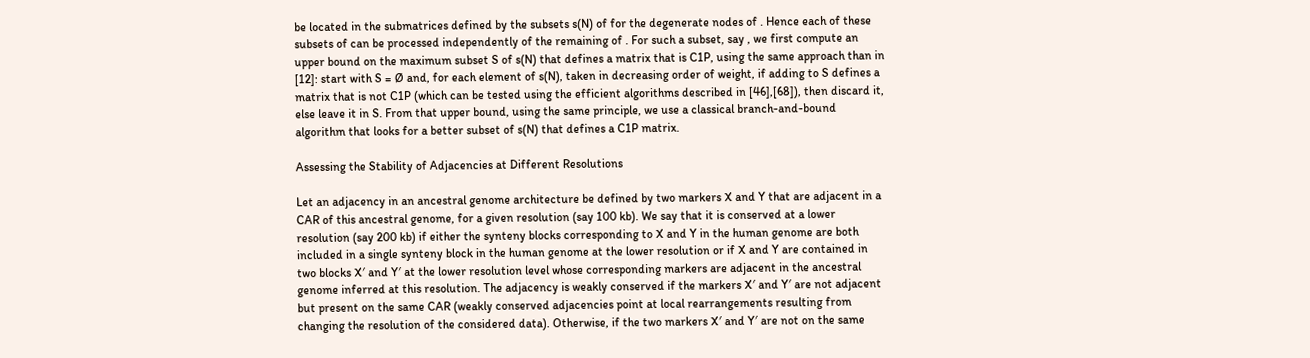be located in the submatrices defined by the subsets s(N) of for the degenerate nodes of . Hence each of these subsets of can be processed independently of the remaining of . For such a subset, say , we first compute an upper bound on the maximum subset S of s(N) that defines a matrix that is C1P, using the same approach than in [12]: start with S = Ø and, for each element of s(N), taken in decreasing order of weight, if adding to S defines a matrix that is not C1P (which can be tested using the efficient algorithms described in [46],[68]), then discard it, else leave it in S. From that upper bound, using the same principle, we use a classical branch-and-bound algorithm that looks for a better subset of s(N) that defines a C1P matrix.

Assessing the Stability of Adjacencies at Different Resolutions

Let an adjacency in an ancestral genome architecture be defined by two markers X and Y that are adjacent in a CAR of this ancestral genome, for a given resolution (say 100 kb). We say that it is conserved at a lower resolution (say 200 kb) if either the synteny blocks corresponding to X and Y in the human genome are both included in a single synteny block in the human genome at the lower resolution or if X and Y are contained in two blocks X′ and Y′ at the lower resolution level whose corresponding markers are adjacent in the ancestral genome inferred at this resolution. The adjacency is weakly conserved if the markers X′ and Y′ are not adjacent but present on the same CAR (weakly conserved adjacencies point at local rearrangements resulting from changing the resolution of the considered data). Otherwise, if the two markers X′ and Y′ are not on the same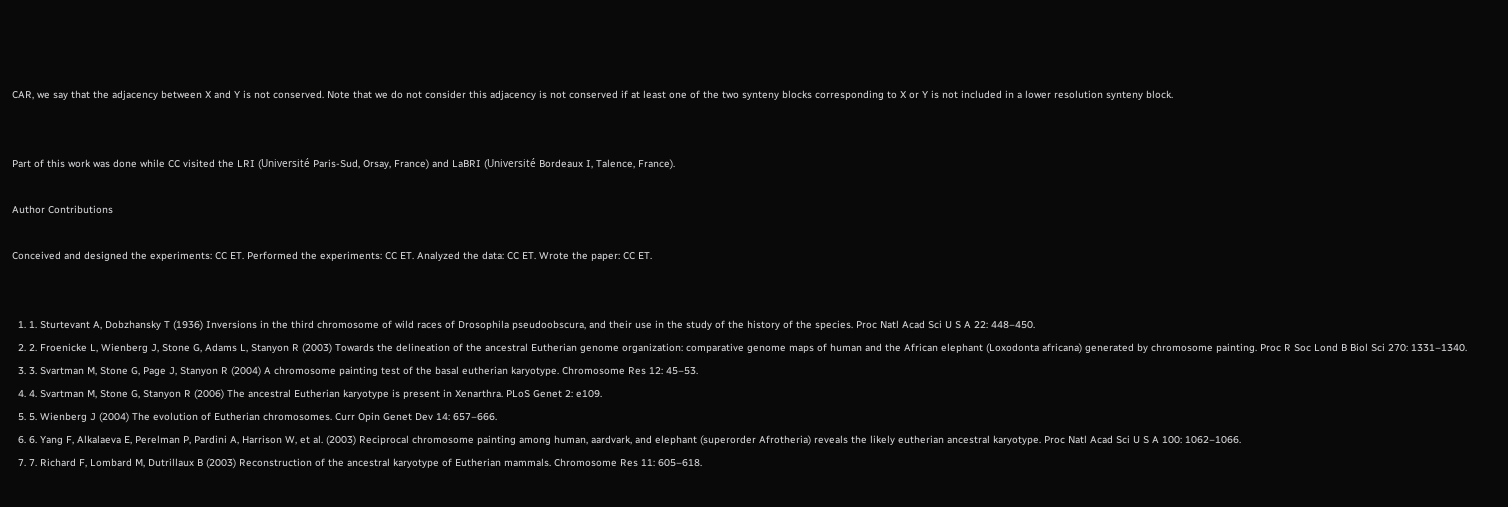CAR, we say that the adjacency between X and Y is not conserved. Note that we do not consider this adjacency is not conserved if at least one of the two synteny blocks corresponding to X or Y is not included in a lower resolution synteny block.


Part of this work was done while CC visited the LRI (Université Paris-Sud, Orsay, France) and LaBRI (Université Bordeaux I, Talence, France).

Author Contributions

Conceived and designed the experiments: CC ET. Performed the experiments: CC ET. Analyzed the data: CC ET. Wrote the paper: CC ET.


  1. 1. Sturtevant A, Dobzhansky T (1936) Inversions in the third chromosome of wild races of Drosophila pseudoobscura, and their use in the study of the history of the species. Proc Natl Acad Sci U S A 22: 448–450.
  2. 2. Froenicke L, Wienberg J, Stone G, Adams L, Stanyon R (2003) Towards the delineation of the ancestral Eutherian genome organization: comparative genome maps of human and the African elephant (Loxodonta africana) generated by chromosome painting. Proc R Soc Lond B Biol Sci 270: 1331–1340.
  3. 3. Svartman M, Stone G, Page J, Stanyon R (2004) A chromosome painting test of the basal eutherian karyotype. Chromosome Res 12: 45–53.
  4. 4. Svartman M, Stone G, Stanyon R (2006) The ancestral Eutherian karyotype is present in Xenarthra. PLoS Genet 2: e109.
  5. 5. Wienberg J (2004) The evolution of Eutherian chromosomes. Curr Opin Genet Dev 14: 657–666.
  6. 6. Yang F, Alkalaeva E, Perelman P, Pardini A, Harrison W, et al. (2003) Reciprocal chromosome painting among human, aardvark, and elephant (superorder Afrotheria) reveals the likely eutherian ancestral karyotype. Proc Natl Acad Sci U S A 100: 1062–1066.
  7. 7. Richard F, Lombard M, Dutrillaux B (2003) Reconstruction of the ancestral karyotype of Eutherian mammals. Chromosome Res 11: 605–618.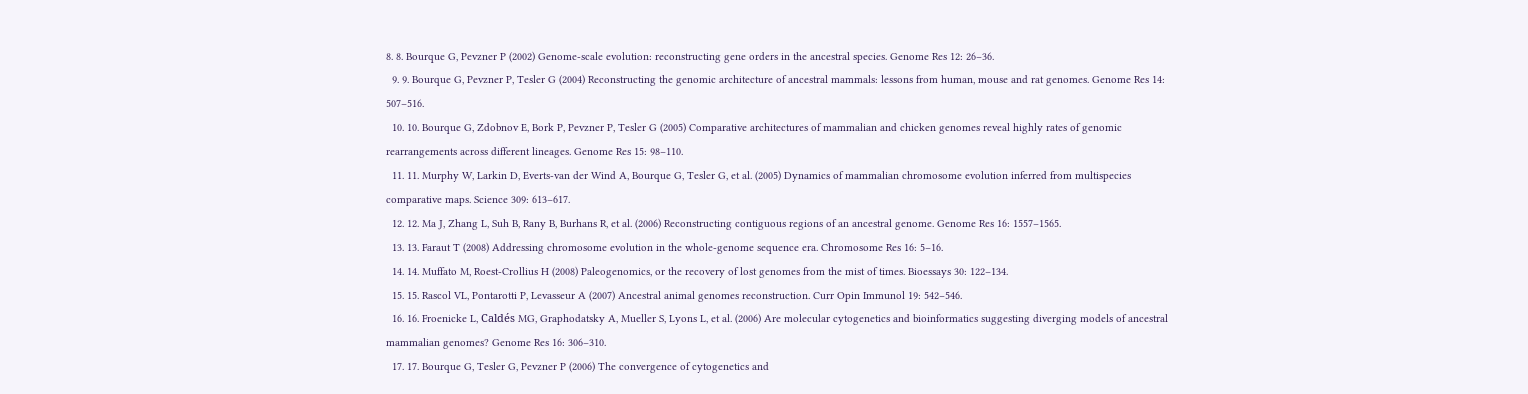8. 8. Bourque G, Pevzner P (2002) Genome-scale evolution: reconstructing gene orders in the ancestral species. Genome Res 12: 26–36.
  9. 9. Bourque G, Pevzner P, Tesler G (2004) Reconstructing the genomic architecture of ancestral mammals: lessons from human, mouse and rat genomes. Genome Res 14: 507–516.
  10. 10. Bourque G, Zdobnov E, Bork P, Pevzner P, Tesler G (2005) Comparative architectures of mammalian and chicken genomes reveal highly rates of genomic rearrangements across different lineages. Genome Res 15: 98–110.
  11. 11. Murphy W, Larkin D, Everts-van der Wind A, Bourque G, Tesler G, et al. (2005) Dynamics of mammalian chromosome evolution inferred from multispecies comparative maps. Science 309: 613–617.
  12. 12. Ma J, Zhang L, Suh B, Rany B, Burhans R, et al. (2006) Reconstructing contiguous regions of an ancestral genome. Genome Res 16: 1557–1565.
  13. 13. Faraut T (2008) Addressing chromosome evolution in the whole-genome sequence era. Chromosome Res 16: 5–16.
  14. 14. Muffato M, Roest-Crollius H (2008) Paleogenomics, or the recovery of lost genomes from the mist of times. Bioessays 30: 122–134.
  15. 15. Rascol VL, Pontarotti P, Levasseur A (2007) Ancestral animal genomes reconstruction. Curr Opin Immunol 19: 542–546.
  16. 16. Froenicke L, Caldés MG, Graphodatsky A, Mueller S, Lyons L, et al. (2006) Are molecular cytogenetics and bioinformatics suggesting diverging models of ancestral mammalian genomes? Genome Res 16: 306–310.
  17. 17. Bourque G, Tesler G, Pevzner P (2006) The convergence of cytogenetics and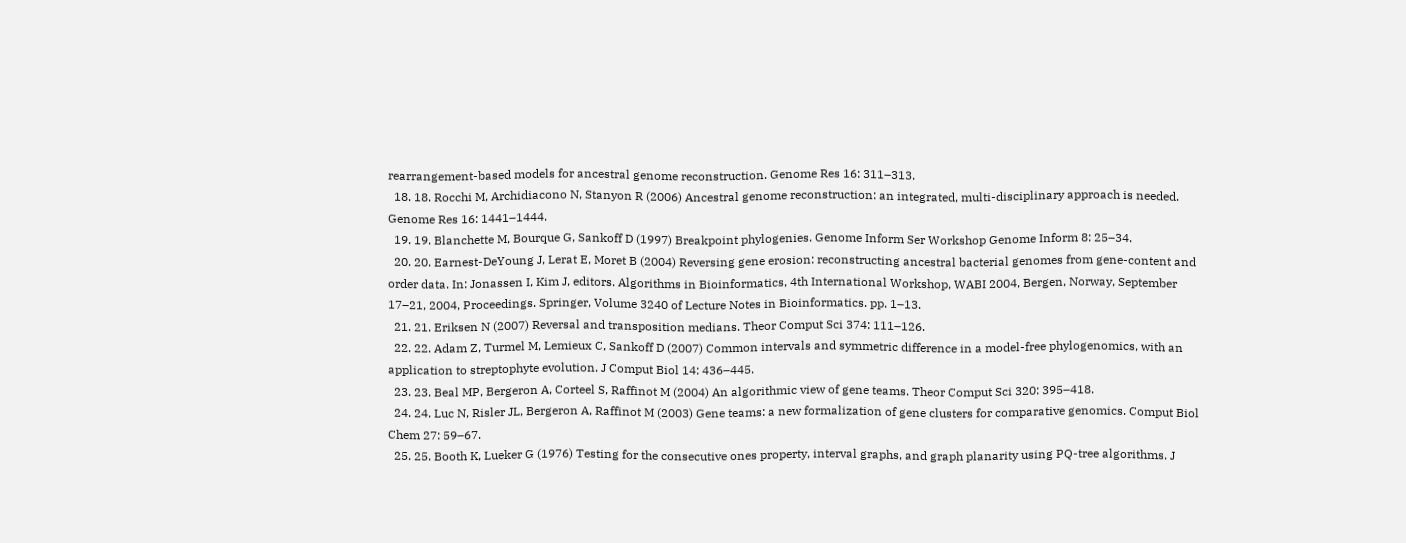rearrangement-based models for ancestral genome reconstruction. Genome Res 16: 311–313.
  18. 18. Rocchi M, Archidiacono N, Stanyon R (2006) Ancestral genome reconstruction: an integrated, multi-disciplinary approach is needed. Genome Res 16: 1441–1444.
  19. 19. Blanchette M, Bourque G, Sankoff D (1997) Breakpoint phylogenies. Genome Inform Ser Workshop Genome Inform 8: 25–34.
  20. 20. Earnest-DeYoung J, Lerat E, Moret B (2004) Reversing gene erosion: reconstructing ancestral bacterial genomes from gene-content and order data. In: Jonassen I, Kim J, editors. Algorithms in Bioinformatics, 4th International Workshop, WABI 2004, Bergen, Norway, September 17–21, 2004, Proceedings. Springer, Volume 3240 of Lecture Notes in Bioinformatics. pp. 1–13.
  21. 21. Eriksen N (2007) Reversal and transposition medians. Theor Comput Sci 374: 111–126.
  22. 22. Adam Z, Turmel M, Lemieux C, Sankoff D (2007) Common intervals and symmetric difference in a model-free phylogenomics, with an application to streptophyte evolution. J Comput Biol 14: 436–445.
  23. 23. Beal MP, Bergeron A, Corteel S, Raffinot M (2004) An algorithmic view of gene teams. Theor Comput Sci 320: 395–418.
  24. 24. Luc N, Risler JL, Bergeron A, Raffinot M (2003) Gene teams: a new formalization of gene clusters for comparative genomics. Comput Biol Chem 27: 59–67.
  25. 25. Booth K, Lueker G (1976) Testing for the consecutive ones property, interval graphs, and graph planarity using PQ-tree algorithms. J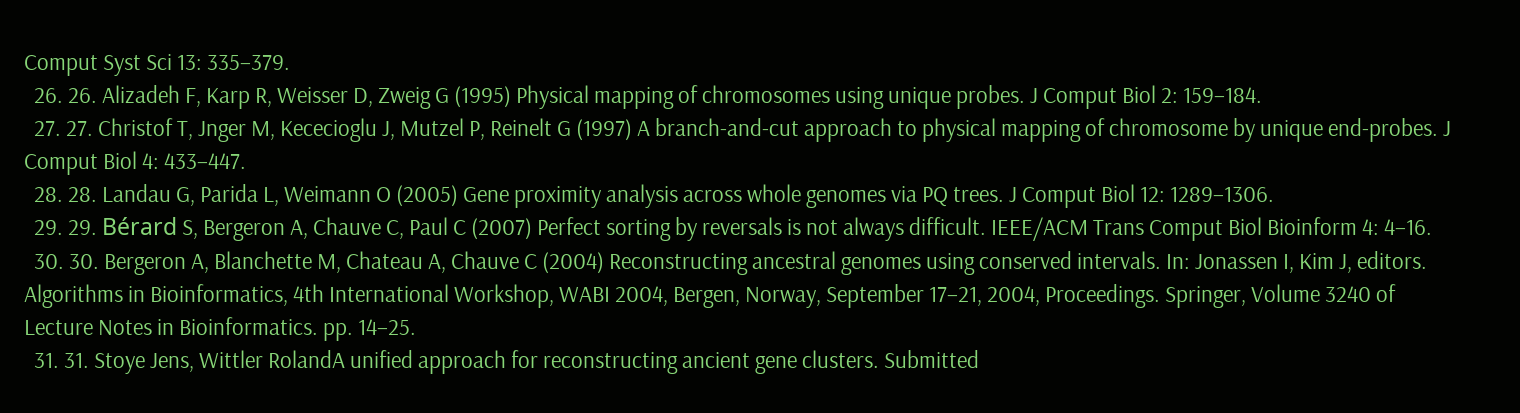Comput Syst Sci 13: 335–379.
  26. 26. Alizadeh F, Karp R, Weisser D, Zweig G (1995) Physical mapping of chromosomes using unique probes. J Comput Biol 2: 159–184.
  27. 27. Christof T, Jnger M, Kececioglu J, Mutzel P, Reinelt G (1997) A branch-and-cut approach to physical mapping of chromosome by unique end-probes. J Comput Biol 4: 433–447.
  28. 28. Landau G, Parida L, Weimann O (2005) Gene proximity analysis across whole genomes via PQ trees. J Comput Biol 12: 1289–1306.
  29. 29. Bérard S, Bergeron A, Chauve C, Paul C (2007) Perfect sorting by reversals is not always difficult. IEEE/ACM Trans Comput Biol Bioinform 4: 4–16.
  30. 30. Bergeron A, Blanchette M, Chateau A, Chauve C (2004) Reconstructing ancestral genomes using conserved intervals. In: Jonassen I, Kim J, editors. Algorithms in Bioinformatics, 4th International Workshop, WABI 2004, Bergen, Norway, September 17–21, 2004, Proceedings. Springer, Volume 3240 of Lecture Notes in Bioinformatics. pp. 14–25.
  31. 31. Stoye Jens, Wittler RolandA unified approach for reconstructing ancient gene clusters. Submitted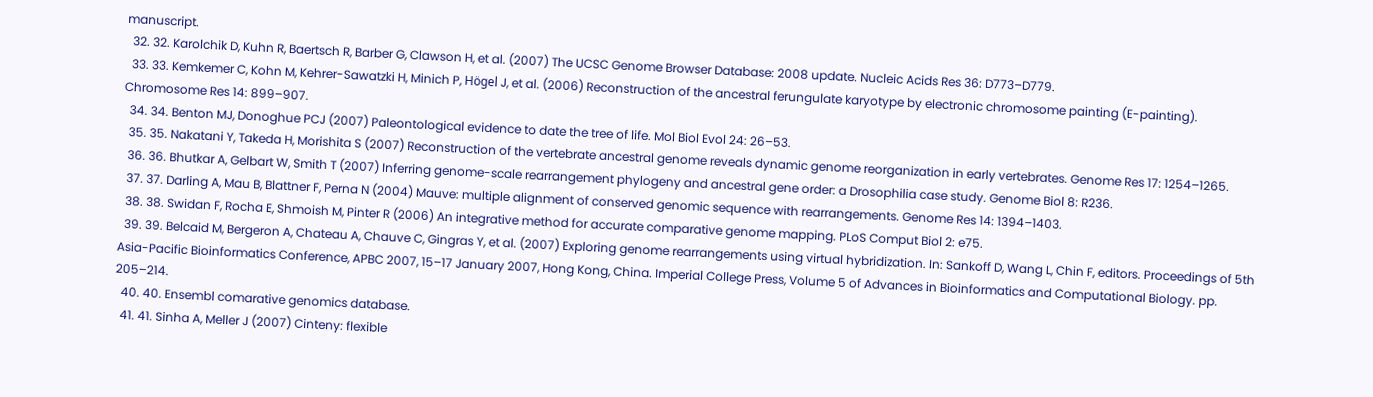manuscript.
  32. 32. Karolchik D, Kuhn R, Baertsch R, Barber G, Clawson H, et al. (2007) The UCSC Genome Browser Database: 2008 update. Nucleic Acids Res 36: D773–D779.
  33. 33. Kemkemer C, Kohn M, Kehrer-Sawatzki H, Minich P, Högel J, et al. (2006) Reconstruction of the ancestral ferungulate karyotype by electronic chromosome painting (E-painting). Chromosome Res 14: 899–907.
  34. 34. Benton MJ, Donoghue PCJ (2007) Paleontological evidence to date the tree of life. Mol Biol Evol 24: 26–53.
  35. 35. Nakatani Y, Takeda H, Morishita S (2007) Reconstruction of the vertebrate ancestral genome reveals dynamic genome reorganization in early vertebrates. Genome Res 17: 1254–1265.
  36. 36. Bhutkar A, Gelbart W, Smith T (2007) Inferring genome-scale rearrangement phylogeny and ancestral gene order: a Drosophilia case study. Genome Biol 8: R236.
  37. 37. Darling A, Mau B, Blattner F, Perna N (2004) Mauve: multiple alignment of conserved genomic sequence with rearrangements. Genome Res 14: 1394–1403.
  38. 38. Swidan F, Rocha E, Shmoish M, Pinter R (2006) An integrative method for accurate comparative genome mapping. PLoS Comput Biol 2: e75.
  39. 39. Belcaid M, Bergeron A, Chateau A, Chauve C, Gingras Y, et al. (2007) Exploring genome rearrangements using virtual hybridization. In: Sankoff D, Wang L, Chin F, editors. Proceedings of 5th Asia-Pacific Bioinformatics Conference, APBC 2007, 15–17 January 2007, Hong Kong, China. Imperial College Press, Volume 5 of Advances in Bioinformatics and Computational Biology. pp. 205–214.
  40. 40. Ensembl comarative genomics database.
  41. 41. Sinha A, Meller J (2007) Cinteny: flexible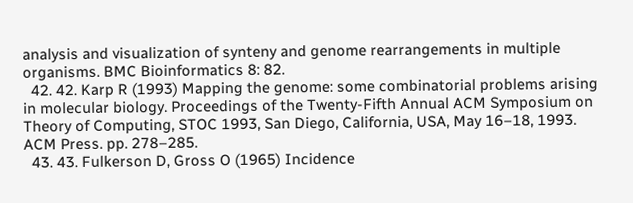analysis and visualization of synteny and genome rearrangements in multiple organisms. BMC Bioinformatics 8: 82.
  42. 42. Karp R (1993) Mapping the genome: some combinatorial problems arising in molecular biology. Proceedings of the Twenty-Fifth Annual ACM Symposium on Theory of Computing, STOC 1993, San Diego, California, USA, May 16–18, 1993. ACM Press. pp. 278–285.
  43. 43. Fulkerson D, Gross O (1965) Incidence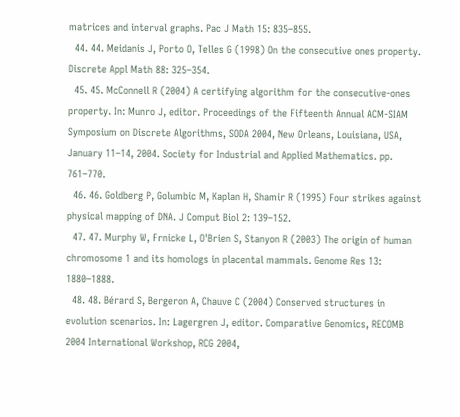matrices and interval graphs. Pac J Math 15: 835–855.
  44. 44. Meidanis J, Porto O, Telles G (1998) On the consecutive ones property. Discrete Appl Math 88: 325–354.
  45. 45. McConnell R (2004) A certifying algorithm for the consecutive-ones property. In: Munro J, editor. Proceedings of the Fifteenth Annual ACM-SIAM Symposium on Discrete Algorithms, SODA 2004, New Orleans, Louisiana, USA, January 11–14, 2004. Society for Industrial and Applied Mathematics. pp. 761–770.
  46. 46. Goldberg P, Golumbic M, Kaplan H, Shamir R (1995) Four strikes against physical mapping of DNA. J Comput Biol 2: 139–152.
  47. 47. Murphy W, Frnicke L, O'Brien S, Stanyon R (2003) The origin of human chromosome 1 and its homologs in placental mammals. Genome Res 13: 1880–1888.
  48. 48. Bérard S, Bergeron A, Chauve C (2004) Conserved structures in evolution scenarios. In: Lagergren J, editor. Comparative Genomics, RECOMB 2004 International Workshop, RCG 2004,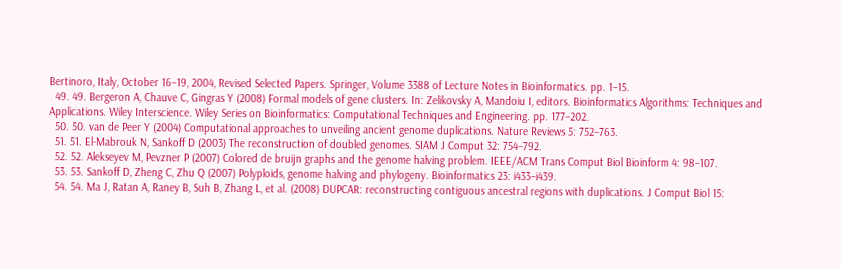Bertinoro, Italy, October 16–19, 2004, Revised Selected Papers. Springer, Volume 3388 of Lecture Notes in Bioinformatics. pp. 1–15.
  49. 49. Bergeron A, Chauve C, Gingras Y (2008) Formal models of gene clusters. In: Zelikovsky A, Mandoiu I, editors. Bioinformatics Algorithms: Techniques and Applications. Wiley Interscience. Wiley Series on Bioinformatics: Computational Techniques and Engineering. pp. 177–202.
  50. 50. van de Peer Y (2004) Computational approaches to unveiling ancient genome duplications. Nature Reviews 5: 752–763.
  51. 51. El-Mabrouk N, Sankoff D (2003) The reconstruction of doubled genomes. SIAM J Comput 32: 754–792.
  52. 52. Alekseyev M, Pevzner P (2007) Colored de bruijn graphs and the genome halving problem. IEEE/ACM Trans Comput Biol Bioinform 4: 98–107.
  53. 53. Sankoff D, Zheng C, Zhu Q (2007) Polyploids, genome halving and phylogeny. Bioinformatics 23: i433–i439.
  54. 54. Ma J, Ratan A, Raney B, Suh B, Zhang L, et al. (2008) DUPCAR: reconstructing contiguous ancestral regions with duplications. J Comput Biol 15: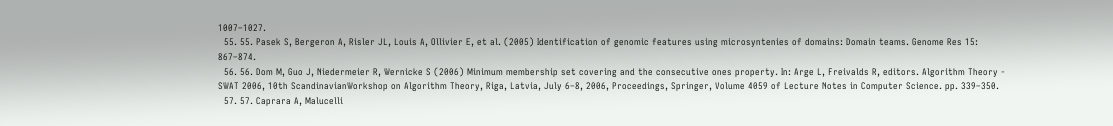1007–1027.
  55. 55. Pasek S, Bergeron A, Risler JL, Louis A, Ollivier E, et al. (2005) Identification of genomic features using microsyntenies of domains: Domain teams. Genome Res 15: 867–874.
  56. 56. Dom M, Guo J, Niedermeier R, Wernicke S (2006) Minimum membership set covering and the consecutive ones property. In: Arge L, Freivalds R, editors. Algorithm Theory - SWAT 2006, 10th ScandinavianWorkshop on Algorithm Theory, Riga, Latvia, July 6–8, 2006, Proceedings, Springer, Volume 4059 of Lecture Notes in Computer Science. pp. 339–350.
  57. 57. Caprara A, Malucelli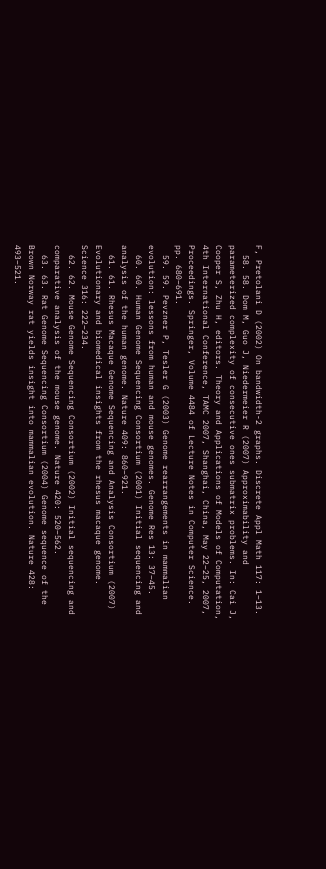F, Pretolani D (2002) On bandwidth-2 graphs. Discrete Appl Math 117: 1–13.
  58. 58. Dom M, Guo J, Niedermeier R (2007) Approximability and parameterized complexity of consecutive ones submatrix problems. In: Cai J, Cooper S, Zhu H, editors. Theory and Applications of Models of Computation, 4th International Conference, TAMC 2007, Shanghai, China, May 22–25, 2007, Proceedings. Springer, Volume 4484 of Lecture Notes in Computer Science. pp. 680–691.
  59. 59. Pevzner P, Tesler G (2003) Genome rearrangements in mammalian evolution: lessons from human and mouse genomes. Genome Res 13: 37–45.
  60. 60. Human Genome Sequencing Consortium (2001) Initial sequencing and analysis of the human genome. Nature 409: 860–921.
  61. 61. Rhesus Macaque Genome Sequencing and Analysis Consortium (2007) Evolutionary and biomedical insights from the rhesus macaque genome. Science 316: 222–234.
  62. 62. Mouse Genome Sequencing Consortium (2002) Initial sequencing and comparative analysis of the mouse genome. Nature 420: 520–562.
  63. 63. Rat Genome Sequencing Consortium (2004) Genome sequence of the Brown Norway rat yields insight into mammalian evolution. Nature 428: 493–521.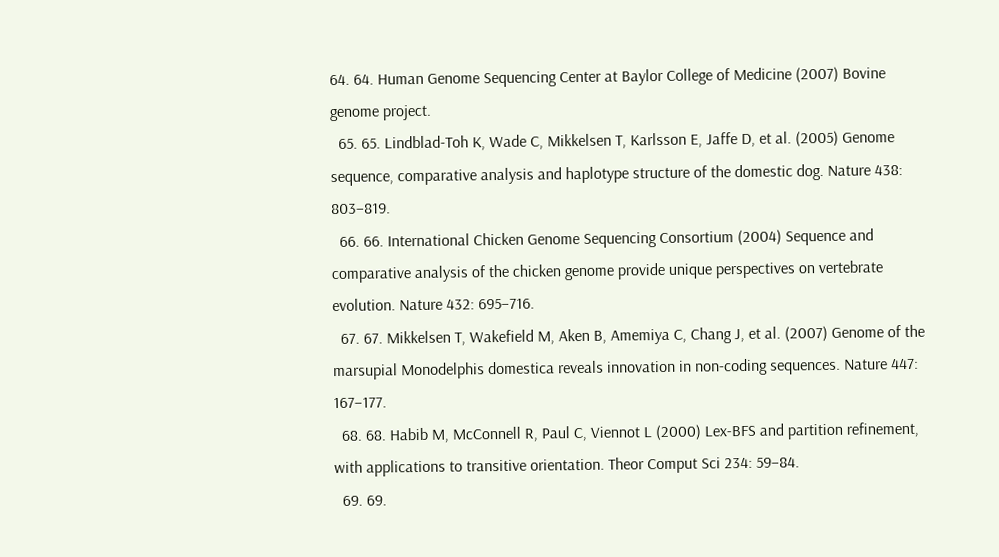64. 64. Human Genome Sequencing Center at Baylor College of Medicine (2007) Bovine genome project.
  65. 65. Lindblad-Toh K, Wade C, Mikkelsen T, Karlsson E, Jaffe D, et al. (2005) Genome sequence, comparative analysis and haplotype structure of the domestic dog. Nature 438: 803–819.
  66. 66. International Chicken Genome Sequencing Consortium (2004) Sequence and comparative analysis of the chicken genome provide unique perspectives on vertebrate evolution. Nature 432: 695–716.
  67. 67. Mikkelsen T, Wakefield M, Aken B, Amemiya C, Chang J, et al. (2007) Genome of the marsupial Monodelphis domestica reveals innovation in non-coding sequences. Nature 447: 167–177.
  68. 68. Habib M, McConnell R, Paul C, Viennot L (2000) Lex-BFS and partition refinement, with applications to transitive orientation. Theor Comput Sci 234: 59–84.
  69. 69.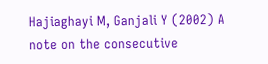Hajiaghayi M, Ganjali Y (2002) A note on the consecutive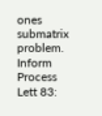ones submatrix problem. Inform Process Lett 83: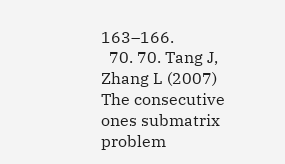163–166.
  70. 70. Tang J, Zhang L (2007) The consecutive ones submatrix problem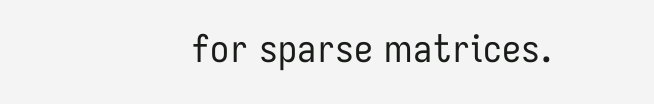for sparse matrices.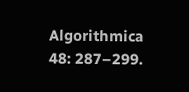Algorithmica 48: 287–299.